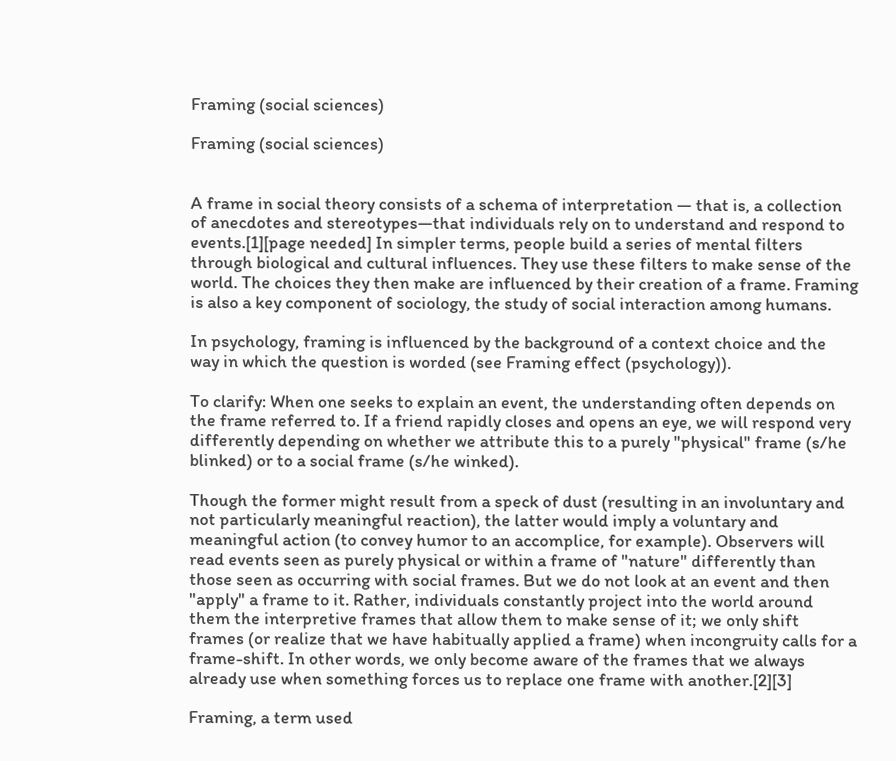Framing (social sciences)

Framing (social sciences)


A frame in social theory consists of a schema of interpretation — that is, a collection of anecdotes and stereotypes—that individuals rely on to understand and respond to events.[1][page needed] In simpler terms, people build a series of mental filters through biological and cultural influences. They use these filters to make sense of the world. The choices they then make are influenced by their creation of a frame. Framing is also a key component of sociology, the study of social interaction among humans.

In psychology, framing is influenced by the background of a context choice and the way in which the question is worded (see Framing effect (psychology)).

To clarify: When one seeks to explain an event, the understanding often depends on the frame referred to. If a friend rapidly closes and opens an eye, we will respond very differently depending on whether we attribute this to a purely "physical" frame (s/he blinked) or to a social frame (s/he winked).

Though the former might result from a speck of dust (resulting in an involuntary and not particularly meaningful reaction), the latter would imply a voluntary and meaningful action (to convey humor to an accomplice, for example). Observers will read events seen as purely physical or within a frame of "nature" differently than those seen as occurring with social frames. But we do not look at an event and then "apply" a frame to it. Rather, individuals constantly project into the world around them the interpretive frames that allow them to make sense of it; we only shift frames (or realize that we have habitually applied a frame) when incongruity calls for a frame-shift. In other words, we only become aware of the frames that we always already use when something forces us to replace one frame with another.[2][3]

Framing, a term used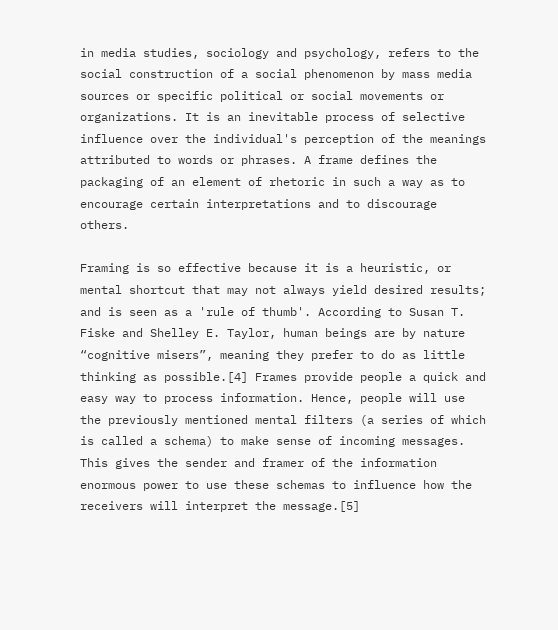in media studies, sociology and psychology, refers to the social construction of a social phenomenon by mass media sources or specific political or social movements or organizations. It is an inevitable process of selective influence over the individual's perception of the meanings attributed to words or phrases. A frame defines the packaging of an element of rhetoric in such a way as to encourage certain interpretations and to discourage others.

Framing is so effective because it is a heuristic, or mental shortcut that may not always yield desired results; and is seen as a 'rule of thumb'. According to Susan T. Fiske and Shelley E. Taylor, human beings are by nature “cognitive misers”, meaning they prefer to do as little thinking as possible.[4] Frames provide people a quick and easy way to process information. Hence, people will use the previously mentioned mental filters (a series of which is called a schema) to make sense of incoming messages. This gives the sender and framer of the information enormous power to use these schemas to influence how the receivers will interpret the message.[5]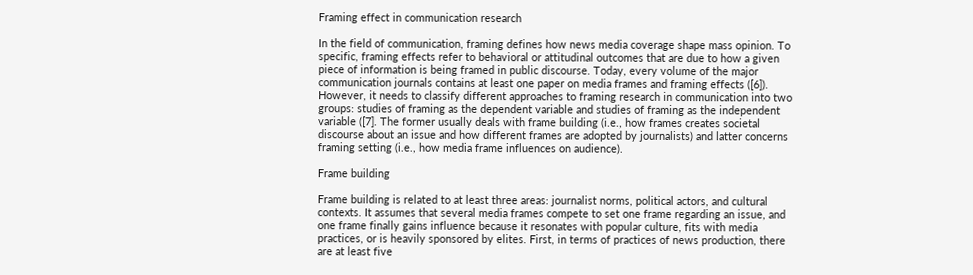Framing effect in communication research

In the field of communication, framing defines how news media coverage shape mass opinion. To specific, framing effects refer to behavioral or attitudinal outcomes that are due to how a given piece of information is being framed in public discourse. Today, every volume of the major communication journals contains at least one paper on media frames and framing effects ([6]). However, it needs to classify different approaches to framing research in communication into two groups: studies of framing as the dependent variable and studies of framing as the independent variable ([7]. The former usually deals with frame building (i.e., how frames creates societal discourse about an issue and how different frames are adopted by journalists) and latter concerns framing setting (i.e., how media frame influences on audience).

Frame building

Frame building is related to at least three areas: journalist norms, political actors, and cultural contexts. It assumes that several media frames compete to set one frame regarding an issue, and one frame finally gains influence because it resonates with popular culture, fits with media practices, or is heavily sponsored by elites. First, in terms of practices of news production, there are at least five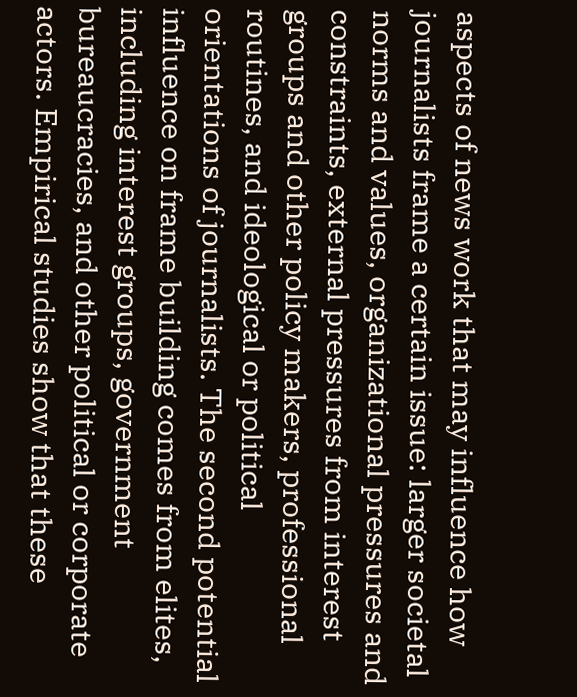aspects of news work that may influence how journalists frame a certain issue: larger societal norms and values, organizational pressures and constraints, external pressures from interest groups and other policy makers, professional routines, and ideological or political orientations of journalists. The second potential influence on frame building comes from elites, including interest groups, government bureaucracies, and other political or corporate actors. Empirical studies show that these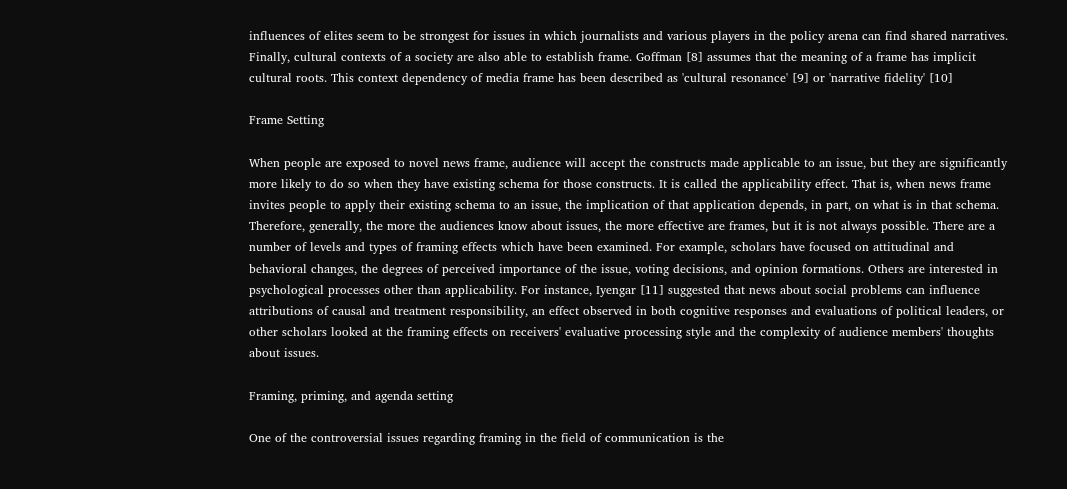influences of elites seem to be strongest for issues in which journalists and various players in the policy arena can find shared narratives. Finally, cultural contexts of a society are also able to establish frame. Goffman [8] assumes that the meaning of a frame has implicit cultural roots. This context dependency of media frame has been described as 'cultural resonance' [9] or 'narrative fidelity' [10]

Frame Setting

When people are exposed to novel news frame, audience will accept the constructs made applicable to an issue, but they are significantly more likely to do so when they have existing schema for those constructs. It is called the applicability effect. That is, when news frame invites people to apply their existing schema to an issue, the implication of that application depends, in part, on what is in that schema. Therefore, generally, the more the audiences know about issues, the more effective are frames, but it is not always possible. There are a number of levels and types of framing effects which have been examined. For example, scholars have focused on attitudinal and behavioral changes, the degrees of perceived importance of the issue, voting decisions, and opinion formations. Others are interested in psychological processes other than applicability. For instance, Iyengar [11] suggested that news about social problems can influence attributions of causal and treatment responsibility, an effect observed in both cognitive responses and evaluations of political leaders, or other scholars looked at the framing effects on receivers' evaluative processing style and the complexity of audience members' thoughts about issues.

Framing, priming, and agenda setting

One of the controversial issues regarding framing in the field of communication is the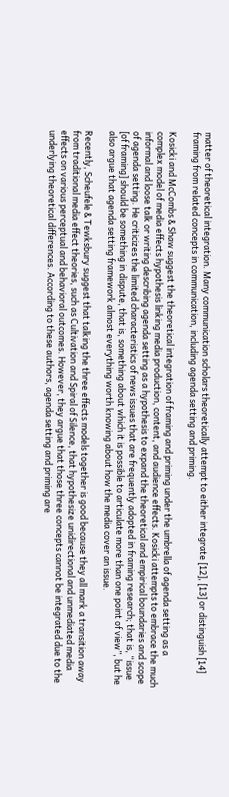matter of theoretical integration. Many communication scholars theoretically attempt to either integrate [12], [13] or distinguish [14] framing from related concepts in communication, including agenda setting and priming.

Kosicki and McCombs & Shaw suggest the theoretical integration of framing and priming under the umbrella of agenda setting as a complex model of media effects hypothesis linking media production, content, and audience effects. Kosicki attempts to embrace the much informal and loose talk or writing describing agenda setting as a hypothesis to expand the theoretical and empirical boundaries and scope of agenda setting. He criticizes the limited characteristics of news issues that are frequently adopted in framing research; that is, “issue [of framing] should be something in dispute, that is, something about which it is possible to articulate more than one point of view”, but he also argue that agenda setting framework almost everything worth knowing about how the media cover an issue.

Recently, Scheufele & Tewksbury suggest that talking the three effects models together is good because they all mark a transition away from traditional media effect theories, such as Cultivation and Spiral of Silence, that hypothesize unidirectional and unmediated media effects on various perceptual and behavioral outcomes. However, they argue that those three concepts cannot be integrated due to the underlying theoretical differences. According to these authors, agenda setting and priming are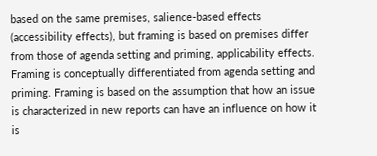based on the same premises, salience-based effects (accessibility effects), but framing is based on premises differ from those of agenda setting and priming, applicability effects. Framing is conceptually differentiated from agenda setting and priming. Framing is based on the assumption that how an issue is characterized in new reports can have an influence on how it is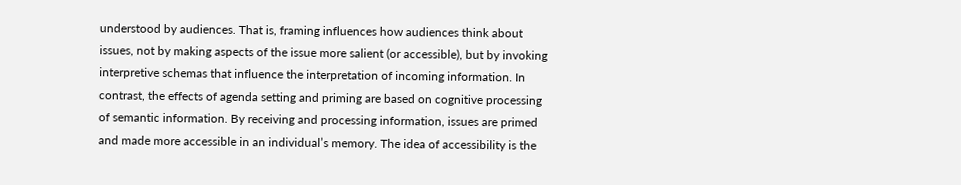understood by audiences. That is, framing influences how audiences think about issues, not by making aspects of the issue more salient (or accessible), but by invoking interpretive schemas that influence the interpretation of incoming information. In contrast, the effects of agenda setting and priming are based on cognitive processing of semantic information. By receiving and processing information, issues are primed and made more accessible in an individual’s memory. The idea of accessibility is the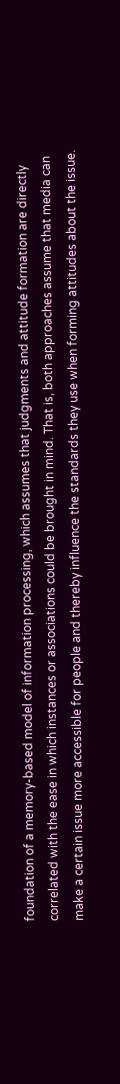foundation of a memory-based model of information processing, which assumes that judgments and attitude formation are directly correlated with the ease in which instances or associations could be brought in mind. That is, both approaches assume that media can make a certain issue more accessible for people and thereby influence the standards they use when forming attitudes about the issue.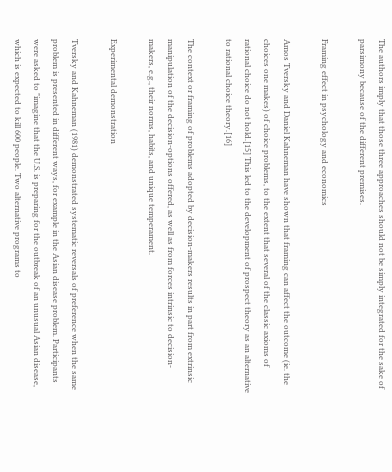The authors imply that those three approaches should not be simply integrated for the sake of parsimony because of the different premises.

Framing effect in psychology and economics

Amos Tversky and Daniel Kahneman have shown that framing can affect the outcome (ie. the choices one makes) of choice problems, to the extent that several of the classic axioms of rational choice do not hold.[15] This led to the development of prospect theory as an alternative to rational choice theory.[16]

The context or framing of problems adopted by decision-makers results in part from extrinsic manipulation of the decision-options offered, as well as from forces intrinsic to decision-makers, e.g., their norms, habits, and unique temperament.

Experimental demonstration

Tversky and Kahneman (1981) demonstrated systematic reversals of preference when the same problem is presented in different ways, for example in the Asian disease problem. Participants were asked to "imagine that the U.S. is preparing for the outbreak of an unusual Asian disease, which is expected to kill 600 people. Two alternative programs to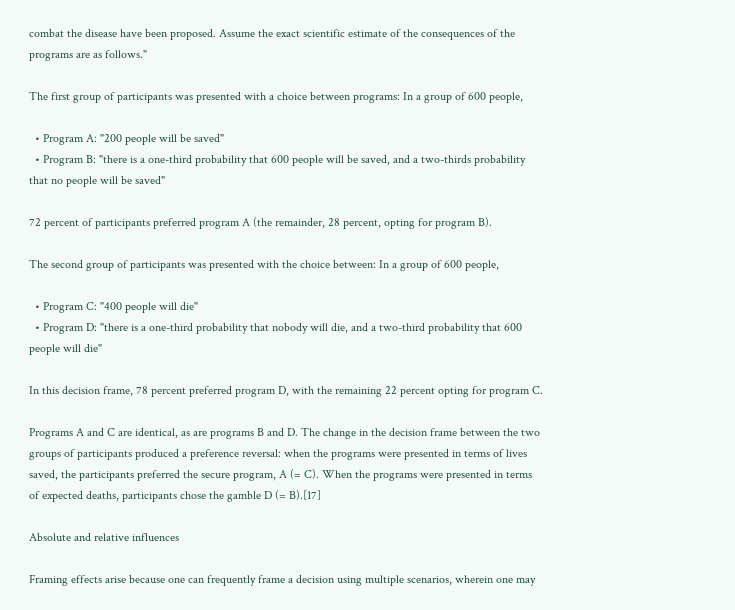combat the disease have been proposed. Assume the exact scientific estimate of the consequences of the programs are as follows."

The first group of participants was presented with a choice between programs: In a group of 600 people,

  • Program A: "200 people will be saved"
  • Program B: "there is a one-third probability that 600 people will be saved, and a two-thirds probability that no people will be saved"

72 percent of participants preferred program A (the remainder, 28 percent, opting for program B).

The second group of participants was presented with the choice between: In a group of 600 people,

  • Program C: "400 people will die"
  • Program D: "there is a one-third probability that nobody will die, and a two-third probability that 600 people will die"

In this decision frame, 78 percent preferred program D, with the remaining 22 percent opting for program C.

Programs A and C are identical, as are programs B and D. The change in the decision frame between the two groups of participants produced a preference reversal: when the programs were presented in terms of lives saved, the participants preferred the secure program, A (= C). When the programs were presented in terms of expected deaths, participants chose the gamble D (= B).[17]

Absolute and relative influences

Framing effects arise because one can frequently frame a decision using multiple scenarios, wherein one may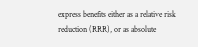express benefits either as a relative risk reduction (RRR), or as absolute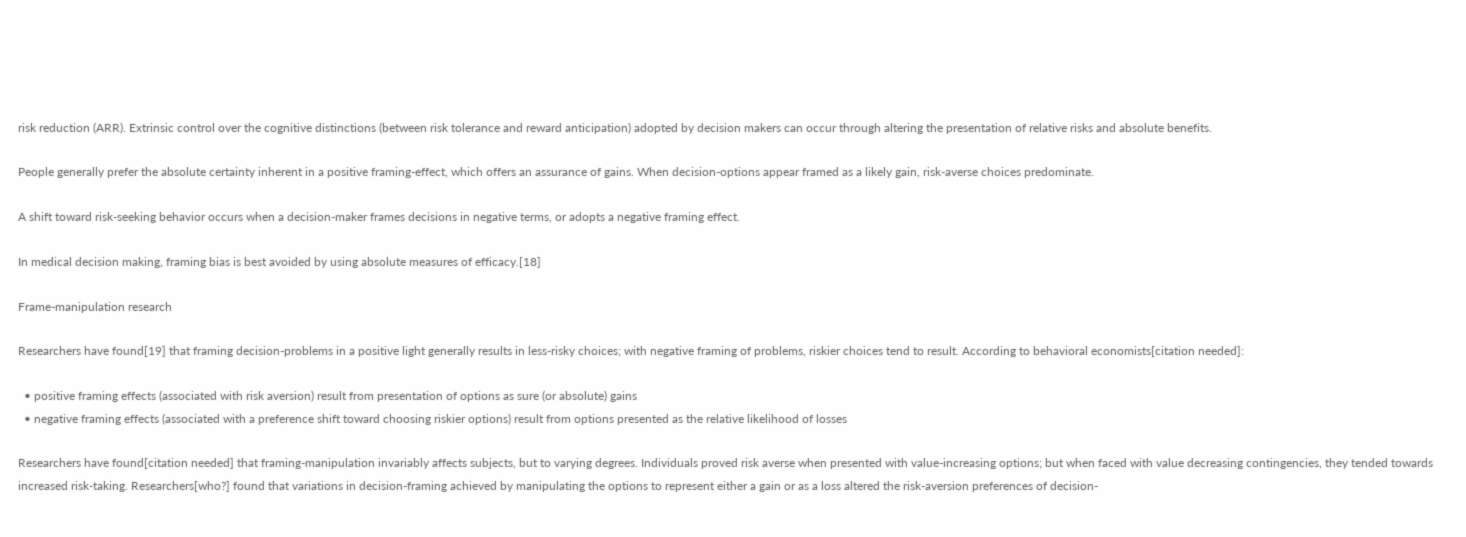risk reduction (ARR). Extrinsic control over the cognitive distinctions (between risk tolerance and reward anticipation) adopted by decision makers can occur through altering the presentation of relative risks and absolute benefits.

People generally prefer the absolute certainty inherent in a positive framing-effect, which offers an assurance of gains. When decision-options appear framed as a likely gain, risk-averse choices predominate.

A shift toward risk-seeking behavior occurs when a decision-maker frames decisions in negative terms, or adopts a negative framing effect.

In medical decision making, framing bias is best avoided by using absolute measures of efficacy.[18]

Frame-manipulation research

Researchers have found[19] that framing decision-problems in a positive light generally results in less-risky choices; with negative framing of problems, riskier choices tend to result. According to behavioral economists[citation needed]:

  • positive framing effects (associated with risk aversion) result from presentation of options as sure (or absolute) gains
  • negative framing effects (associated with a preference shift toward choosing riskier options) result from options presented as the relative likelihood of losses

Researchers have found[citation needed] that framing-manipulation invariably affects subjects, but to varying degrees. Individuals proved risk averse when presented with value-increasing options; but when faced with value decreasing contingencies, they tended towards increased risk-taking. Researchers[who?] found that variations in decision-framing achieved by manipulating the options to represent either a gain or as a loss altered the risk-aversion preferences of decision-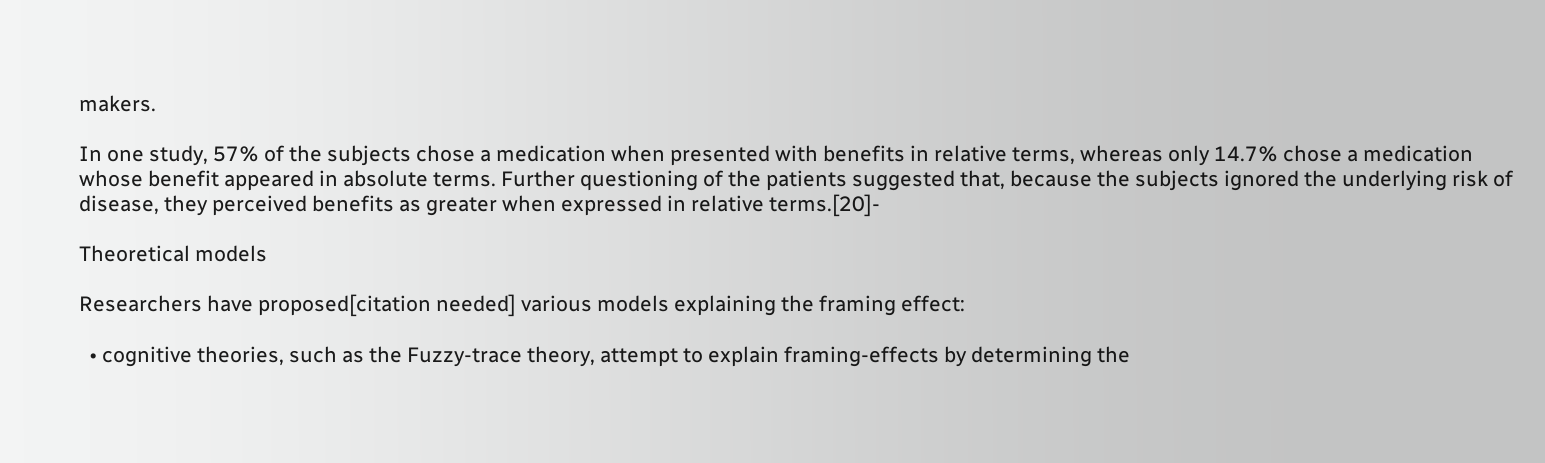makers.

In one study, 57% of the subjects chose a medication when presented with benefits in relative terms, whereas only 14.7% chose a medication whose benefit appeared in absolute terms. Further questioning of the patients suggested that, because the subjects ignored the underlying risk of disease, they perceived benefits as greater when expressed in relative terms.[20]-

Theoretical models

Researchers have proposed[citation needed] various models explaining the framing effect:

  • cognitive theories, such as the Fuzzy-trace theory, attempt to explain framing-effects by determining the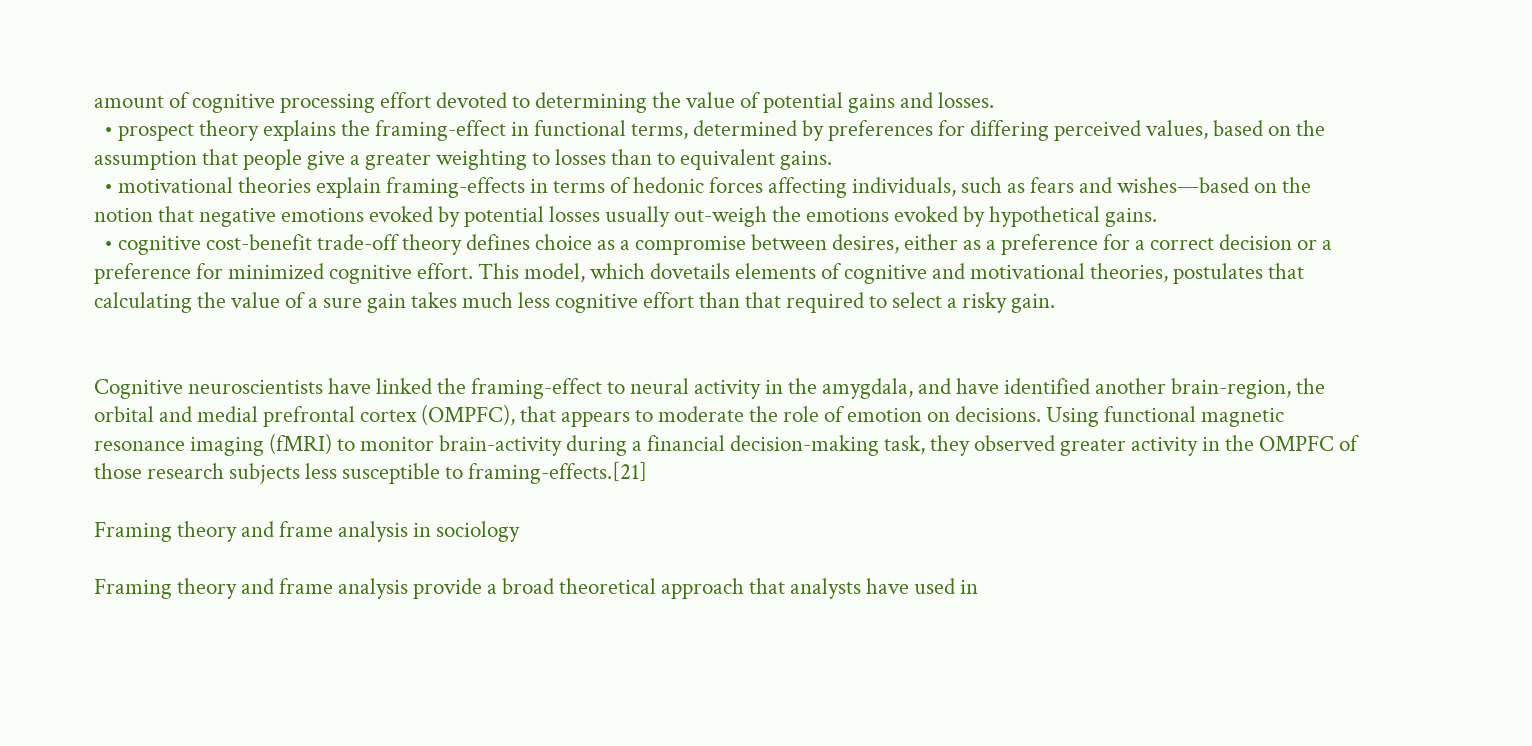amount of cognitive processing effort devoted to determining the value of potential gains and losses.
  • prospect theory explains the framing-effect in functional terms, determined by preferences for differing perceived values, based on the assumption that people give a greater weighting to losses than to equivalent gains.
  • motivational theories explain framing-effects in terms of hedonic forces affecting individuals, such as fears and wishes—based on the notion that negative emotions evoked by potential losses usually out-weigh the emotions evoked by hypothetical gains.
  • cognitive cost-benefit trade-off theory defines choice as a compromise between desires, either as a preference for a correct decision or a preference for minimized cognitive effort. This model, which dovetails elements of cognitive and motivational theories, postulates that calculating the value of a sure gain takes much less cognitive effort than that required to select a risky gain.


Cognitive neuroscientists have linked the framing-effect to neural activity in the amygdala, and have identified another brain-region, the orbital and medial prefrontal cortex (OMPFC), that appears to moderate the role of emotion on decisions. Using functional magnetic resonance imaging (fMRI) to monitor brain-activity during a financial decision-making task, they observed greater activity in the OMPFC of those research subjects less susceptible to framing-effects.[21]

Framing theory and frame analysis in sociology

Framing theory and frame analysis provide a broad theoretical approach that analysts have used in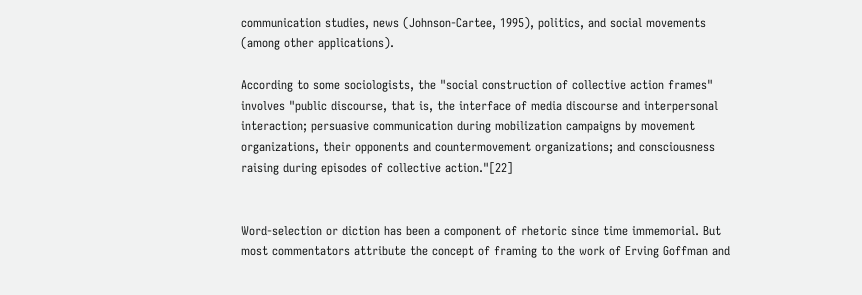communication studies, news (Johnson-Cartee, 1995), politics, and social movements (among other applications).

According to some sociologists, the "social construction of collective action frames" involves "public discourse, that is, the interface of media discourse and interpersonal interaction; persuasive communication during mobilization campaigns by movement organizations, their opponents and countermovement organizations; and consciousness raising during episodes of collective action."[22]


Word-selection or diction has been a component of rhetoric since time immemorial. But most commentators attribute the concept of framing to the work of Erving Goffman and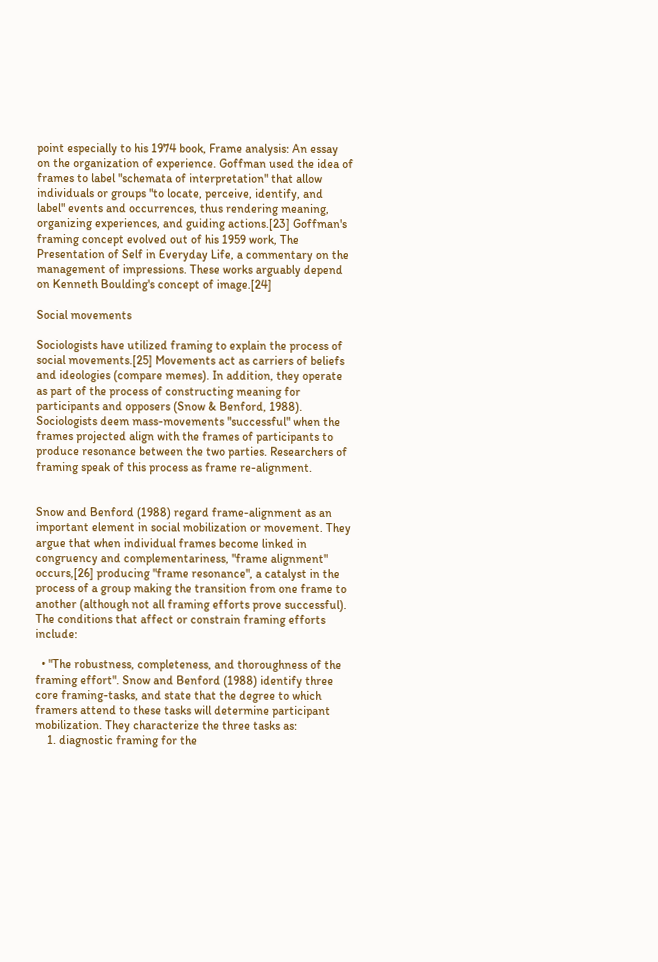point especially to his 1974 book, Frame analysis: An essay on the organization of experience. Goffman used the idea of frames to label "schemata of interpretation" that allow individuals or groups "to locate, perceive, identify, and label" events and occurrences, thus rendering meaning, organizing experiences, and guiding actions.[23] Goffman's framing concept evolved out of his 1959 work, The Presentation of Self in Everyday Life, a commentary on the management of impressions. These works arguably depend on Kenneth Boulding's concept of image.[24]

Social movements

Sociologists have utilized framing to explain the process of social movements.[25] Movements act as carriers of beliefs and ideologies (compare memes). In addition, they operate as part of the process of constructing meaning for participants and opposers (Snow & Benford, 1988). Sociologists deem mass-movements "successful" when the frames projected align with the frames of participants to produce resonance between the two parties. Researchers of framing speak of this process as frame re-alignment.


Snow and Benford (1988) regard frame-alignment as an important element in social mobilization or movement. They argue that when individual frames become linked in congruency and complementariness, "frame alignment" occurs,[26] producing "frame resonance", a catalyst in the process of a group making the transition from one frame to another (although not all framing efforts prove successful). The conditions that affect or constrain framing efforts include:

  • "The robustness, completeness, and thoroughness of the framing effort". Snow and Benford (1988) identify three core framing-tasks, and state that the degree to which framers attend to these tasks will determine participant mobilization. They characterize the three tasks as:
    1. diagnostic framing for the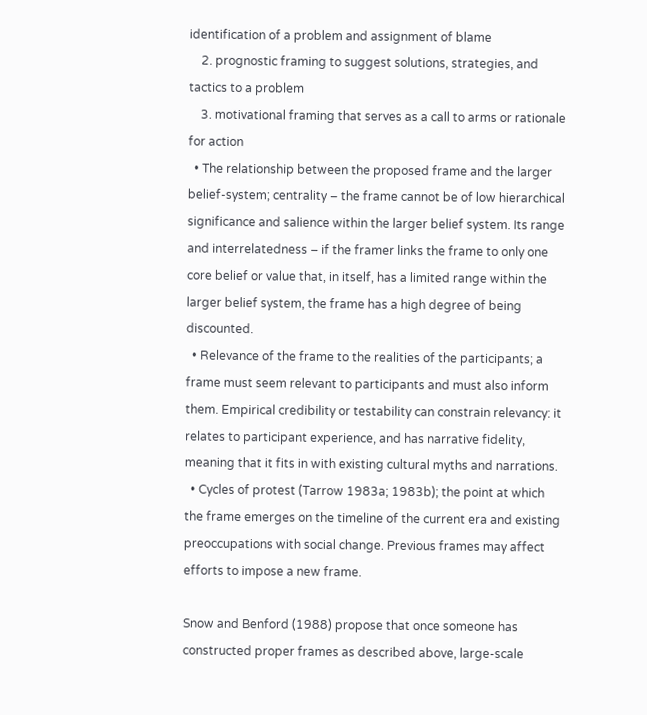identification of a problem and assignment of blame
    2. prognostic framing to suggest solutions, strategies, and tactics to a problem
    3. motivational framing that serves as a call to arms or rationale for action
  • The relationship between the proposed frame and the larger belief-system; centrality – the frame cannot be of low hierarchical significance and salience within the larger belief system. Its range and interrelatedness – if the framer links the frame to only one core belief or value that, in itself, has a limited range within the larger belief system, the frame has a high degree of being discounted.
  • Relevance of the frame to the realities of the participants; a frame must seem relevant to participants and must also inform them. Empirical credibility or testability can constrain relevancy: it relates to participant experience, and has narrative fidelity, meaning that it fits in with existing cultural myths and narrations.
  • Cycles of protest (Tarrow 1983a; 1983b); the point at which the frame emerges on the timeline of the current era and existing preoccupations with social change. Previous frames may affect efforts to impose a new frame.

Snow and Benford (1988) propose that once someone has constructed proper frames as described above, large-scale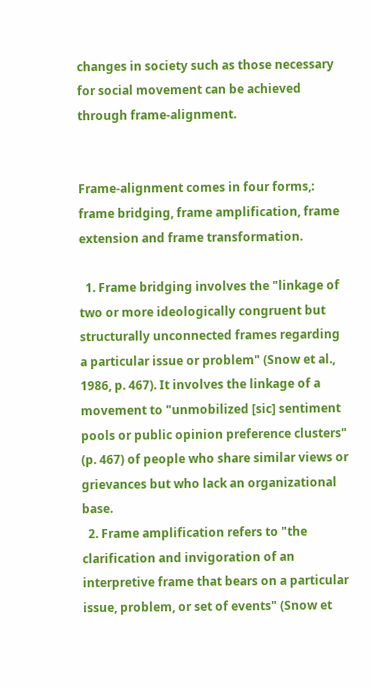changes in society such as those necessary for social movement can be achieved through frame-alignment.


Frame-alignment comes in four forms,: frame bridging, frame amplification, frame extension and frame transformation.

  1. Frame bridging involves the "linkage of two or more ideologically congruent but structurally unconnected frames regarding a particular issue or problem" (Snow et al., 1986, p. 467). It involves the linkage of a movement to "unmobilized [sic] sentiment pools or public opinion preference clusters" (p. 467) of people who share similar views or grievances but who lack an organizational base.
  2. Frame amplification refers to "the clarification and invigoration of an interpretive frame that bears on a particular issue, problem, or set of events" (Snow et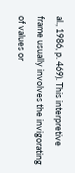al., 1986, p. 469). This interpretive frame usually involves the invigorating of values or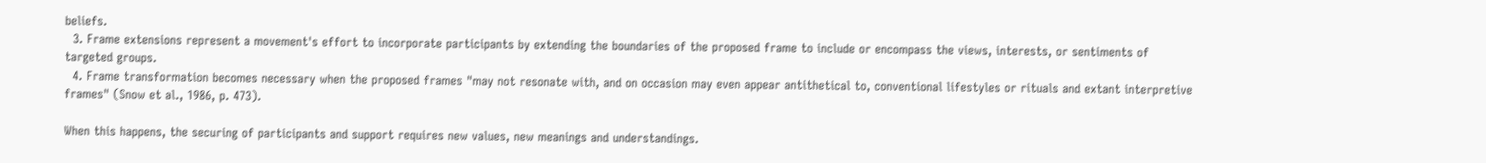beliefs.
  3. Frame extensions represent a movement's effort to incorporate participants by extending the boundaries of the proposed frame to include or encompass the views, interests, or sentiments of targeted groups.
  4. Frame transformation becomes necessary when the proposed frames "may not resonate with, and on occasion may even appear antithetical to, conventional lifestyles or rituals and extant interpretive frames" (Snow et al., 1986, p. 473).

When this happens, the securing of participants and support requires new values, new meanings and understandings.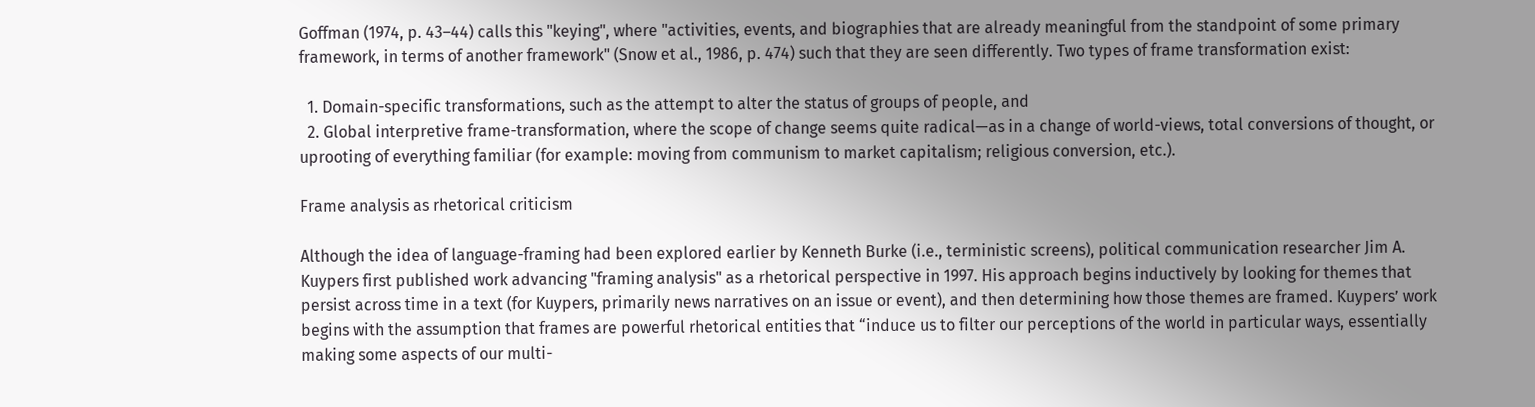Goffman (1974, p. 43–44) calls this "keying", where "activities, events, and biographies that are already meaningful from the standpoint of some primary framework, in terms of another framework" (Snow et al., 1986, p. 474) such that they are seen differently. Two types of frame transformation exist:

  1. Domain-specific transformations, such as the attempt to alter the status of groups of people, and
  2. Global interpretive frame-transformation, where the scope of change seems quite radical—as in a change of world-views, total conversions of thought, or uprooting of everything familiar (for example: moving from communism to market capitalism; religious conversion, etc.).

Frame analysis as rhetorical criticism

Although the idea of language-framing had been explored earlier by Kenneth Burke (i.e., terministic screens), political communication researcher Jim A. Kuypers first published work advancing "framing analysis" as a rhetorical perspective in 1997. His approach begins inductively by looking for themes that persist across time in a text (for Kuypers, primarily news narratives on an issue or event), and then determining how those themes are framed. Kuypers’ work begins with the assumption that frames are powerful rhetorical entities that “induce us to filter our perceptions of the world in particular ways, essentially making some aspects of our multi-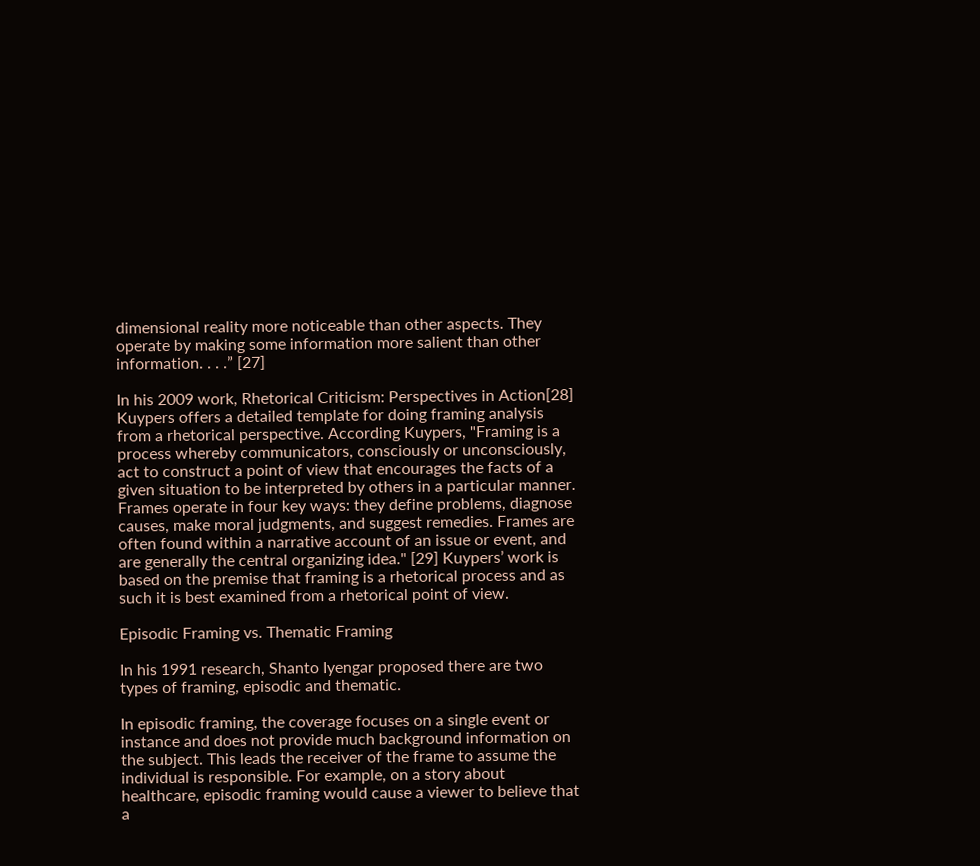dimensional reality more noticeable than other aspects. They operate by making some information more salient than other information. . . .” [27]

In his 2009 work, Rhetorical Criticism: Perspectives in Action[28] Kuypers offers a detailed template for doing framing analysis from a rhetorical perspective. According Kuypers, "Framing is a process whereby communicators, consciously or unconsciously, act to construct a point of view that encourages the facts of a given situation to be interpreted by others in a particular manner. Frames operate in four key ways: they define problems, diagnose causes, make moral judgments, and suggest remedies. Frames are often found within a narrative account of an issue or event, and are generally the central organizing idea." [29] Kuypers’ work is based on the premise that framing is a rhetorical process and as such it is best examined from a rhetorical point of view.

Episodic Framing vs. Thematic Framing

In his 1991 research, Shanto Iyengar proposed there are two types of framing, episodic and thematic.

In episodic framing, the coverage focuses on a single event or instance and does not provide much background information on the subject. This leads the receiver of the frame to assume the individual is responsible. For example, on a story about healthcare, episodic framing would cause a viewer to believe that a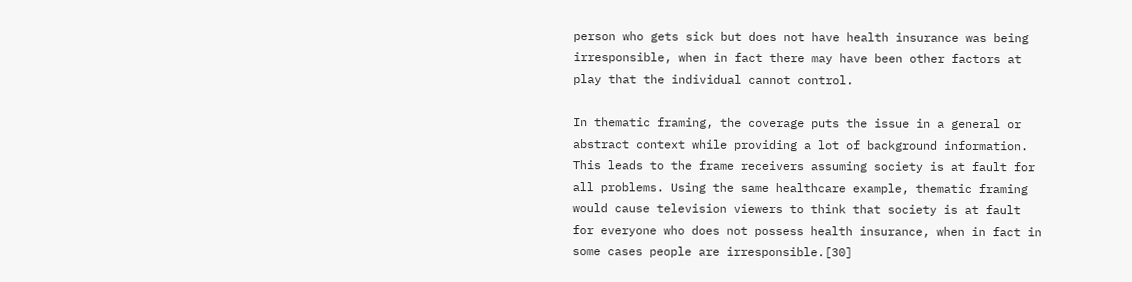person who gets sick but does not have health insurance was being irresponsible, when in fact there may have been other factors at play that the individual cannot control.

In thematic framing, the coverage puts the issue in a general or abstract context while providing a lot of background information. This leads to the frame receivers assuming society is at fault for all problems. Using the same healthcare example, thematic framing would cause television viewers to think that society is at fault for everyone who does not possess health insurance, when in fact in some cases people are irresponsible.[30]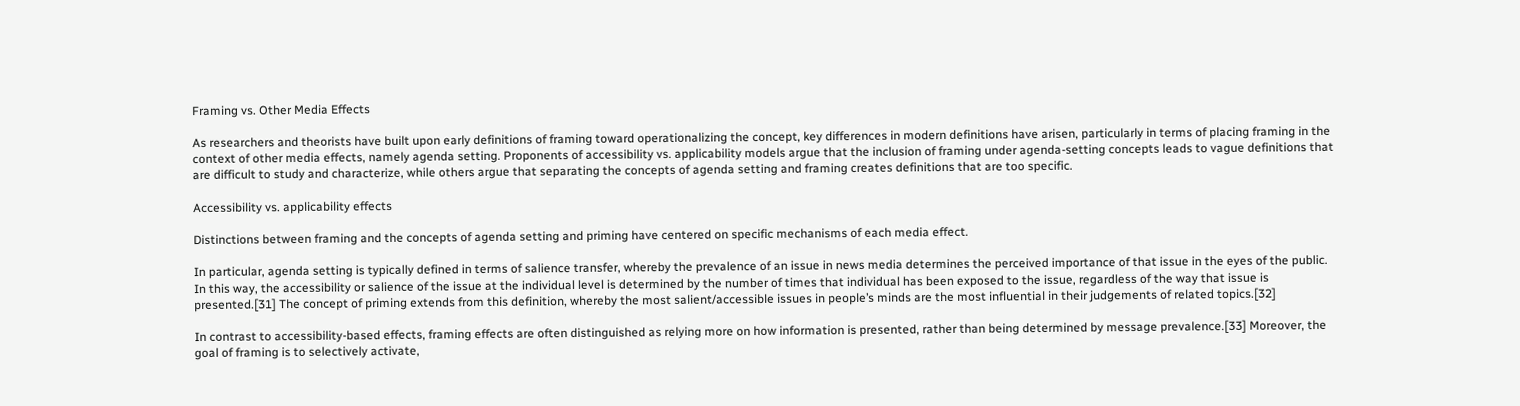Framing vs. Other Media Effects

As researchers and theorists have built upon early definitions of framing toward operationalizing the concept, key differences in modern definitions have arisen, particularly in terms of placing framing in the context of other media effects, namely agenda setting. Proponents of accessibility vs. applicability models argue that the inclusion of framing under agenda-setting concepts leads to vague definitions that are difficult to study and characterize, while others argue that separating the concepts of agenda setting and framing creates definitions that are too specific.

Accessibility vs. applicability effects

Distinctions between framing and the concepts of agenda setting and priming have centered on specific mechanisms of each media effect.

In particular, agenda setting is typically defined in terms of salience transfer, whereby the prevalence of an issue in news media determines the perceived importance of that issue in the eyes of the public. In this way, the accessibility or salience of the issue at the individual level is determined by the number of times that individual has been exposed to the issue, regardless of the way that issue is presented.[31] The concept of priming extends from this definition, whereby the most salient/accessible issues in people’s minds are the most influential in their judgements of related topics.[32]

In contrast to accessibility-based effects, framing effects are often distinguished as relying more on how information is presented, rather than being determined by message prevalence.[33] Moreover, the goal of framing is to selectively activate,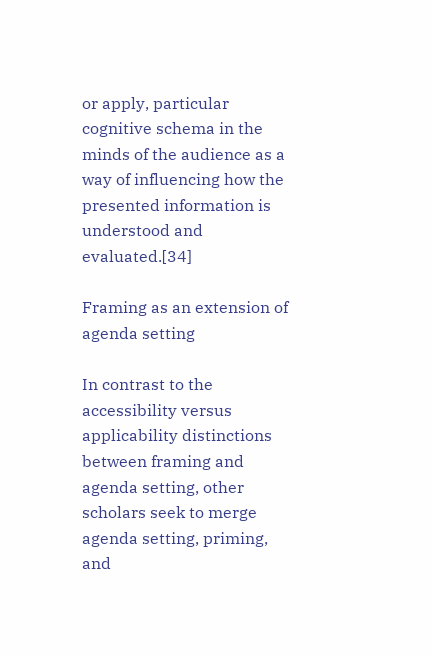or apply, particular cognitive schema in the minds of the audience as a way of influencing how the presented information is understood and evaluated.[34]

Framing as an extension of agenda setting

In contrast to the accessibility versus applicability distinctions between framing and agenda setting, other scholars seek to merge agenda setting, priming, and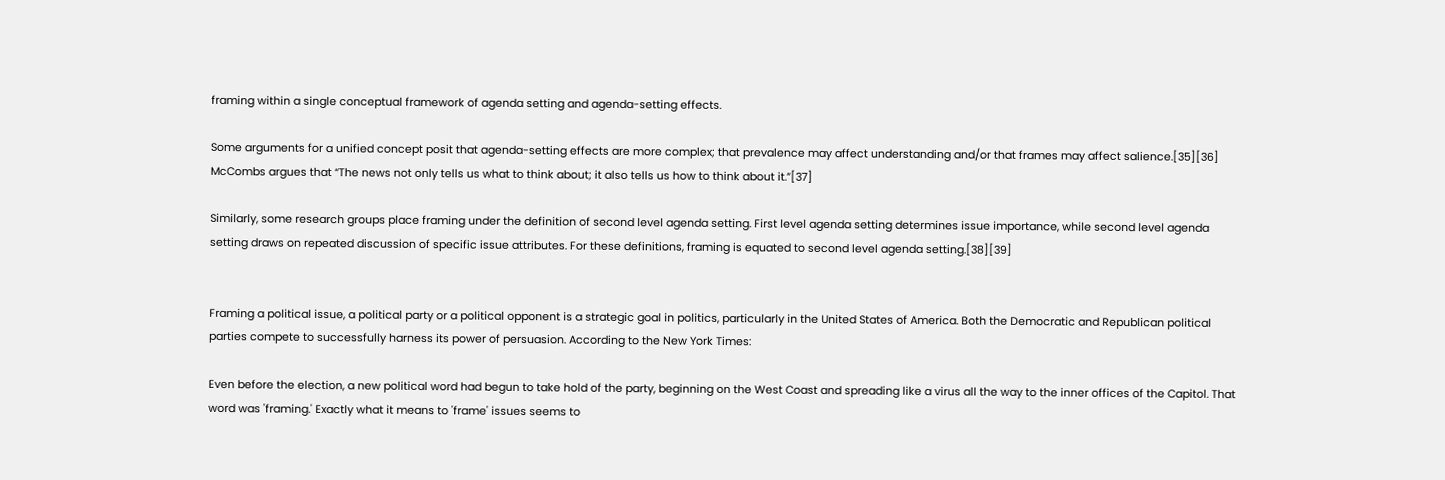framing within a single conceptual framework of agenda setting and agenda-setting effects.

Some arguments for a unified concept posit that agenda-setting effects are more complex; that prevalence may affect understanding and/or that frames may affect salience.[35][36] McCombs argues that “The news not only tells us what to think about; it also tells us how to think about it.”[37]

Similarly, some research groups place framing under the definition of second level agenda setting. First level agenda setting determines issue importance, while second level agenda setting draws on repeated discussion of specific issue attributes. For these definitions, framing is equated to second level agenda setting.[38][39]


Framing a political issue, a political party or a political opponent is a strategic goal in politics, particularly in the United States of America. Both the Democratic and Republican political parties compete to successfully harness its power of persuasion. According to the New York Times:

Even before the election, a new political word had begun to take hold of the party, beginning on the West Coast and spreading like a virus all the way to the inner offices of the Capitol. That word was 'framing.' Exactly what it means to 'frame' issues seems to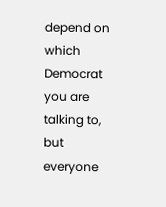depend on which Democrat you are talking to, but everyone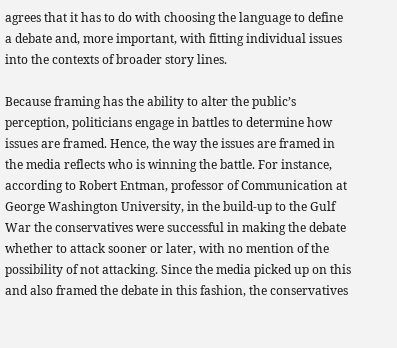agrees that it has to do with choosing the language to define a debate and, more important, with fitting individual issues into the contexts of broader story lines.

Because framing has the ability to alter the public’s perception, politicians engage in battles to determine how issues are framed. Hence, the way the issues are framed in the media reflects who is winning the battle. For instance, according to Robert Entman, professor of Communication at George Washington University, in the build-up to the Gulf War the conservatives were successful in making the debate whether to attack sooner or later, with no mention of the possibility of not attacking. Since the media picked up on this and also framed the debate in this fashion, the conservatives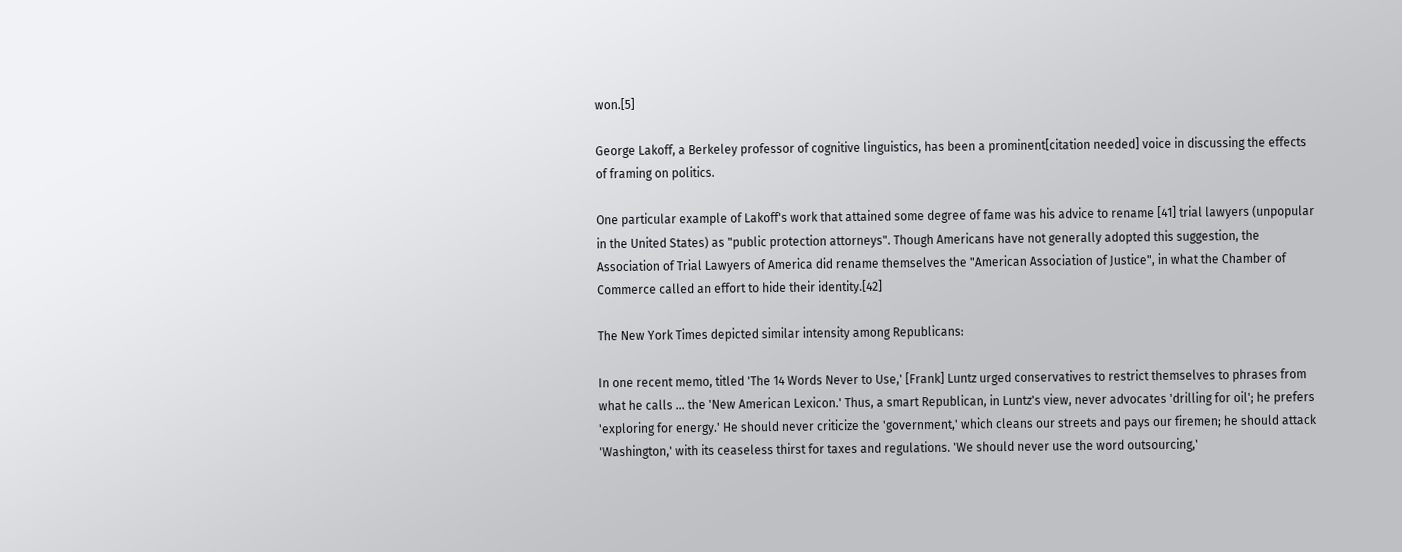won.[5]

George Lakoff, a Berkeley professor of cognitive linguistics, has been a prominent[citation needed] voice in discussing the effects of framing on politics.

One particular example of Lakoff's work that attained some degree of fame was his advice to rename [41] trial lawyers (unpopular in the United States) as "public protection attorneys". Though Americans have not generally adopted this suggestion, the Association of Trial Lawyers of America did rename themselves the "American Association of Justice", in what the Chamber of Commerce called an effort to hide their identity.[42]

The New York Times depicted similar intensity among Republicans:

In one recent memo, titled 'The 14 Words Never to Use,' [Frank] Luntz urged conservatives to restrict themselves to phrases from what he calls ... the 'New American Lexicon.' Thus, a smart Republican, in Luntz's view, never advocates 'drilling for oil'; he prefers 'exploring for energy.' He should never criticize the 'government,' which cleans our streets and pays our firemen; he should attack 'Washington,' with its ceaseless thirst for taxes and regulations. 'We should never use the word outsourcing,'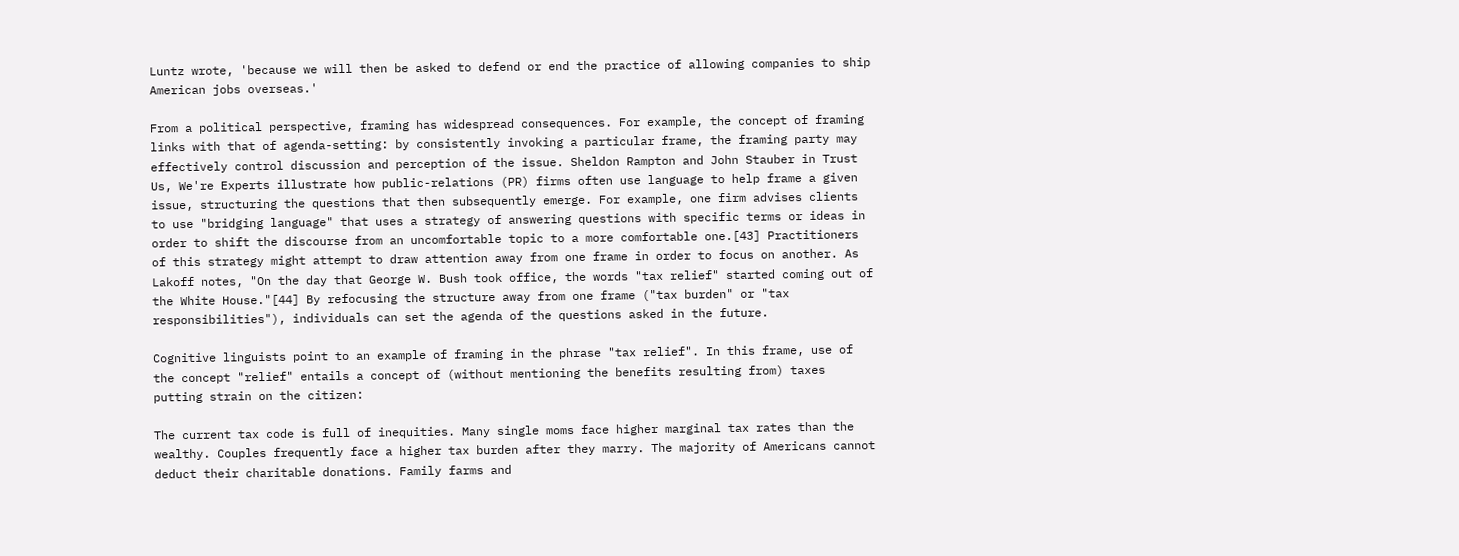Luntz wrote, 'because we will then be asked to defend or end the practice of allowing companies to ship American jobs overseas.'

From a political perspective, framing has widespread consequences. For example, the concept of framing links with that of agenda-setting: by consistently invoking a particular frame, the framing party may effectively control discussion and perception of the issue. Sheldon Rampton and John Stauber in Trust Us, We're Experts illustrate how public-relations (PR) firms often use language to help frame a given issue, structuring the questions that then subsequently emerge. For example, one firm advises clients to use "bridging language" that uses a strategy of answering questions with specific terms or ideas in order to shift the discourse from an uncomfortable topic to a more comfortable one.[43] Practitioners of this strategy might attempt to draw attention away from one frame in order to focus on another. As Lakoff notes, "On the day that George W. Bush took office, the words "tax relief" started coming out of the White House."[44] By refocusing the structure away from one frame ("tax burden" or "tax responsibilities"), individuals can set the agenda of the questions asked in the future.

Cognitive linguists point to an example of framing in the phrase "tax relief". In this frame, use of the concept "relief" entails a concept of (without mentioning the benefits resulting from) taxes putting strain on the citizen:

The current tax code is full of inequities. Many single moms face higher marginal tax rates than the wealthy. Couples frequently face a higher tax burden after they marry. The majority of Americans cannot deduct their charitable donations. Family farms and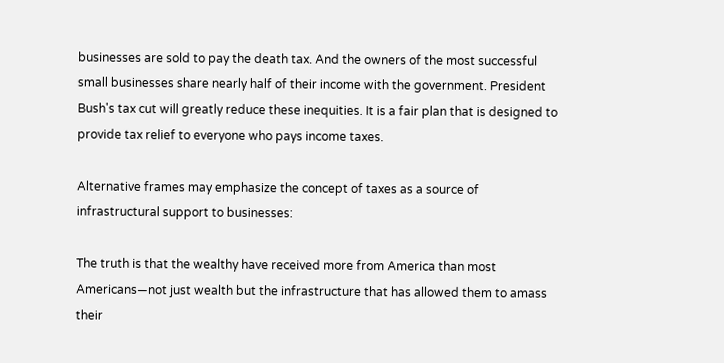businesses are sold to pay the death tax. And the owners of the most successful small businesses share nearly half of their income with the government. President Bush's tax cut will greatly reduce these inequities. It is a fair plan that is designed to provide tax relief to everyone who pays income taxes.

Alternative frames may emphasize the concept of taxes as a source of infrastructural support to businesses:

The truth is that the wealthy have received more from America than most Americans—not just wealth but the infrastructure that has allowed them to amass their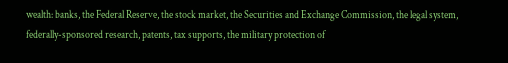wealth: banks, the Federal Reserve, the stock market, the Securities and Exchange Commission, the legal system, federally-sponsored research, patents, tax supports, the military protection of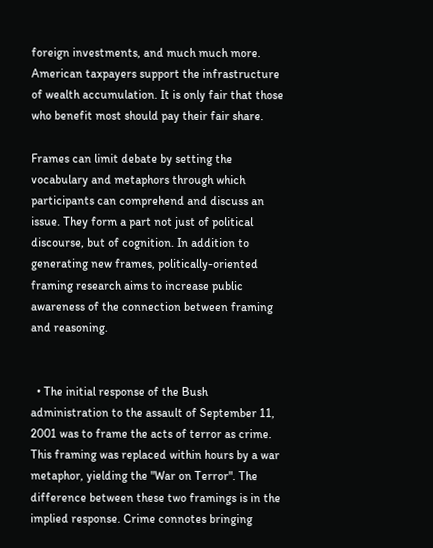foreign investments, and much much more. American taxpayers support the infrastructure of wealth accumulation. It is only fair that those who benefit most should pay their fair share.

Frames can limit debate by setting the vocabulary and metaphors through which participants can comprehend and discuss an issue. They form a part not just of political discourse, but of cognition. In addition to generating new frames, politically-oriented framing research aims to increase public awareness of the connection between framing and reasoning.


  • The initial response of the Bush administration to the assault of September 11, 2001 was to frame the acts of terror as crime. This framing was replaced within hours by a war metaphor, yielding the "War on Terror". The difference between these two framings is in the implied response. Crime connotes bringing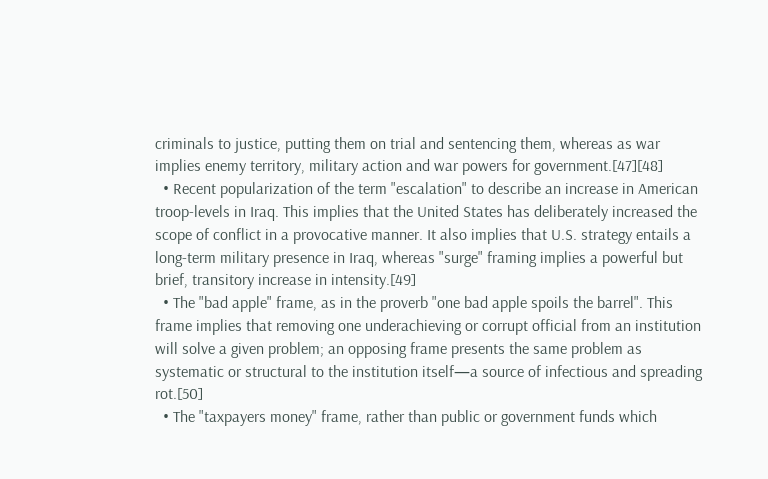criminals to justice, putting them on trial and sentencing them, whereas as war implies enemy territory, military action and war powers for government.[47][48]
  • Recent popularization of the term "escalation" to describe an increase in American troop-levels in Iraq. This implies that the United States has deliberately increased the scope of conflict in a provocative manner. It also implies that U.S. strategy entails a long-term military presence in Iraq, whereas "surge" framing implies a powerful but brief, transitory increase in intensity.[49]
  • The "bad apple" frame, as in the proverb "one bad apple spoils the barrel". This frame implies that removing one underachieving or corrupt official from an institution will solve a given problem; an opposing frame presents the same problem as systematic or structural to the institution itself—a source of infectious and spreading rot.[50]
  • The "taxpayers money" frame, rather than public or government funds which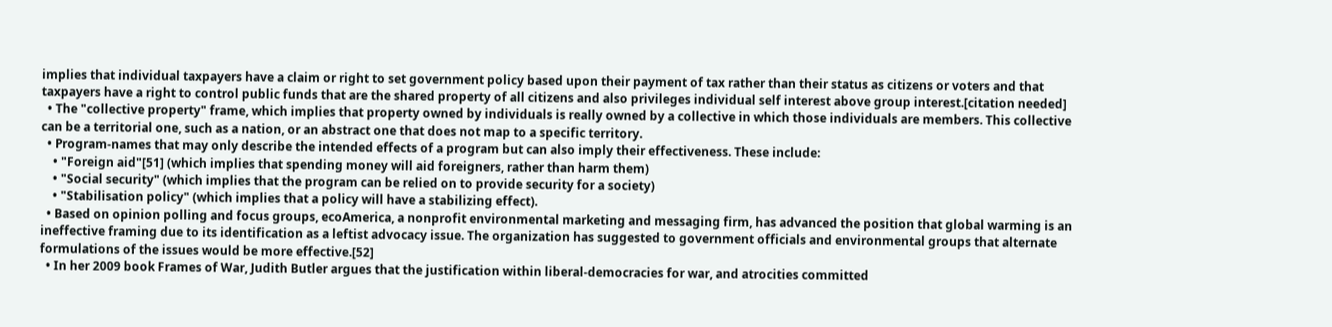implies that individual taxpayers have a claim or right to set government policy based upon their payment of tax rather than their status as citizens or voters and that taxpayers have a right to control public funds that are the shared property of all citizens and also privileges individual self interest above group interest.[citation needed]
  • The "collective property" frame, which implies that property owned by individuals is really owned by a collective in which those individuals are members. This collective can be a territorial one, such as a nation, or an abstract one that does not map to a specific territory.
  • Program-names that may only describe the intended effects of a program but can also imply their effectiveness. These include:
    • "Foreign aid"[51] (which implies that spending money will aid foreigners, rather than harm them)
    • "Social security" (which implies that the program can be relied on to provide security for a society)
    • "Stabilisation policy" (which implies that a policy will have a stabilizing effect).
  • Based on opinion polling and focus groups, ecoAmerica, a nonprofit environmental marketing and messaging firm, has advanced the position that global warming is an ineffective framing due to its identification as a leftist advocacy issue. The organization has suggested to government officials and environmental groups that alternate formulations of the issues would be more effective.[52]
  • In her 2009 book Frames of War, Judith Butler argues that the justification within liberal-democracies for war, and atrocities committed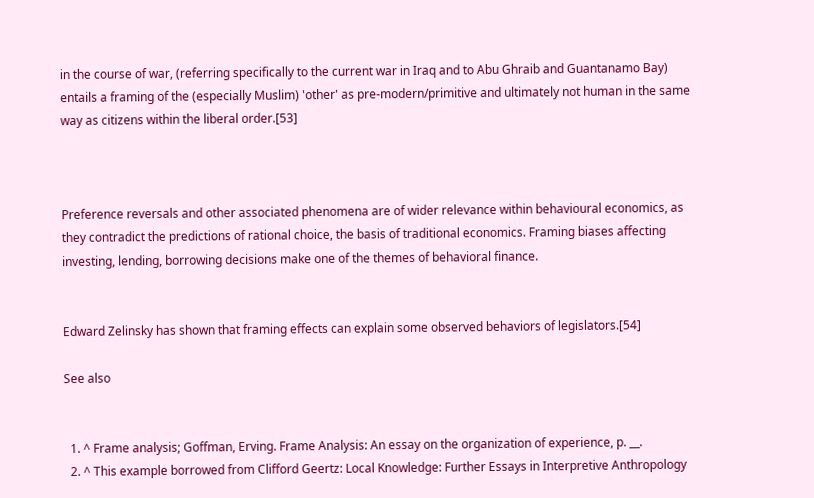in the course of war, (referring specifically to the current war in Iraq and to Abu Ghraib and Guantanamo Bay) entails a framing of the (especially Muslim) 'other' as pre-modern/primitive and ultimately not human in the same way as citizens within the liberal order.[53]



Preference reversals and other associated phenomena are of wider relevance within behavioural economics, as they contradict the predictions of rational choice, the basis of traditional economics. Framing biases affecting investing, lending, borrowing decisions make one of the themes of behavioral finance.


Edward Zelinsky has shown that framing effects can explain some observed behaviors of legislators.[54]

See also


  1. ^ Frame analysis; Goffman, Erving. Frame Analysis: An essay on the organization of experience, p. __.
  2. ^ This example borrowed from Clifford Geertz: Local Knowledge: Further Essays in Interpretive Anthropology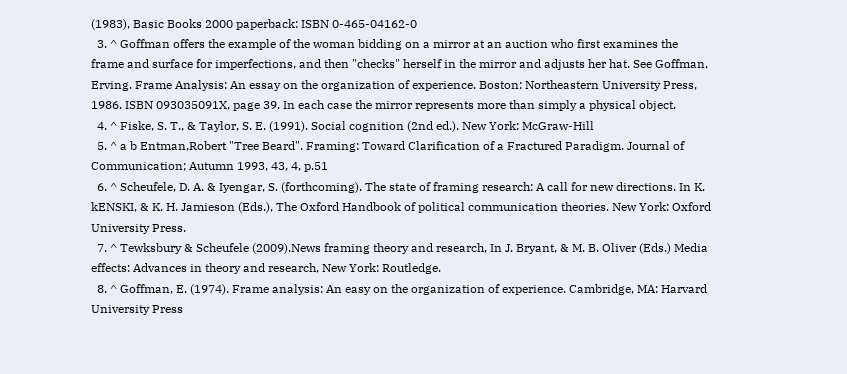(1983), Basic Books 2000 paperback: ISBN 0-465-04162-0
  3. ^ Goffman offers the example of the woman bidding on a mirror at an auction who first examines the frame and surface for imperfections, and then "checks" herself in the mirror and adjusts her hat. See Goffman, Erving. Frame Analysis: An essay on the organization of experience. Boston: Northeastern University Press, 1986. ISBN 093035091X, page 39. In each case the mirror represents more than simply a physical object.
  4. ^ Fiske, S. T., & Taylor, S. E. (1991). Social cognition (2nd ed.). New York: McGraw-Hill
  5. ^ a b Entman,Robert "Tree Beard". Framing: Toward Clarification of a Fractured Paradigm. Journal of Communication; Autumn 1993, 43, 4, p.51
  6. ^ Scheufele, D. A. & Iyengar, S. (forthcoming). The state of framing research: A call for new directions. In K. kENSKI, & K. H. Jamieson (Eds.), The Oxford Handbook of political communication theories. New York: Oxford University Press.
  7. ^ Tewksbury & Scheufele (2009).News framing theory and research, In J. Bryant, & M. B. Oliver (Eds.) Media effects: Advances in theory and research, New York: Routledge.
  8. ^ Goffman, E. (1974). Frame analysis: An easy on the organization of experience. Cambridge, MA: Harvard University Press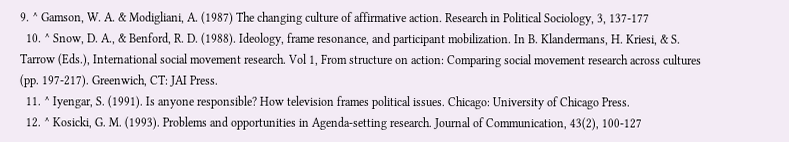9. ^ Gamson, W. A. & Modigliani, A. (1987) The changing culture of affirmative action. Research in Political Sociology, 3, 137-177
  10. ^ Snow, D. A., & Benford, R. D. (1988). Ideology, frame resonance, and participant mobilization. In B. Klandermans, H. Kriesi, & S. Tarrow (Eds.), International social movement research. Vol 1, From structure on action: Comparing social movement research across cultures (pp. 197-217). Greenwich, CT: JAI Press.
  11. ^ Iyengar, S. (1991). Is anyone responsible? How television frames political issues. Chicago: University of Chicago Press.
  12. ^ Kosicki, G. M. (1993). Problems and opportunities in Agenda-setting research. Journal of Communication, 43(2), 100-127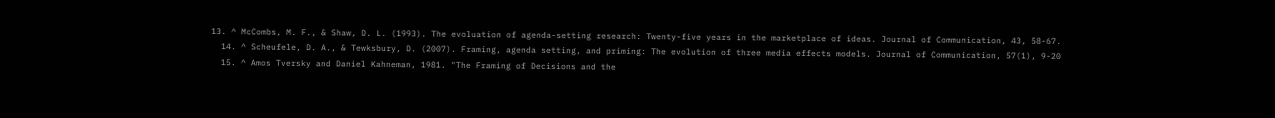13. ^ McCombs, M. F., & Shaw, D. L. (1993). The evoluation of agenda-setting research: Twenty-five years in the marketplace of ideas. Journal of Communication, 43, 58-67.
  14. ^ Scheufele, D. A., & Tewksbury, D. (2007). Framing, agenda setting, and priming: The evolution of three media effects models. Journal of Communication, 57(1), 9-20
  15. ^ Amos Tversky and Daniel Kahneman, 1981. "The Framing of Decisions and the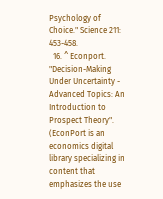Psychology of Choice." Science 211: 453-458.
  16. ^ Econport. "Decision-Making Under Uncertainty - Advanced Topics: An Introduction to Prospect Theory". (EconPort is an economics digital library specializing in content that emphasizes the use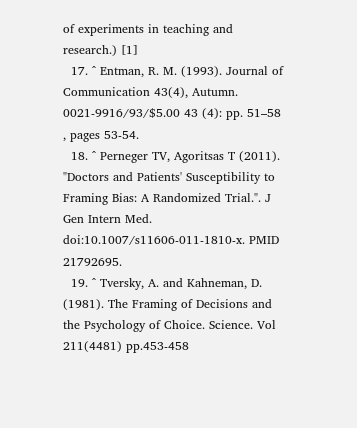of experiments in teaching and research.) [1]
  17. ^ Entman, R. M. (1993). Journal of Communication 43(4), Autumn. 0021-9916/93/$5.00 43 (4): pp. 51–58 , pages 53-54.
  18. ^ Perneger TV, Agoritsas T (2011). "Doctors and Patients' Susceptibility to Framing Bias: A Randomized Trial.". J Gen Intern Med. doi:10.1007/s11606-011-1810-x. PMID 21792695.
  19. ^ Tversky, A. and Kahneman, D. (1981). The Framing of Decisions and the Psychology of Choice. Science. Vol 211(4481) pp.453-458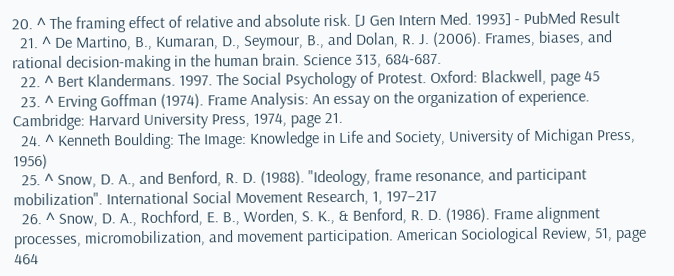20. ^ The framing effect of relative and absolute risk. [J Gen Intern Med. 1993] - PubMed Result
  21. ^ De Martino, B., Kumaran, D., Seymour, B., and Dolan, R. J. (2006). Frames, biases, and rational decision-making in the human brain. Science 313, 684-687.
  22. ^ Bert Klandermans. 1997. The Social Psychology of Protest. Oxford: Blackwell, page 45
  23. ^ Erving Goffman (1974). Frame Analysis: An essay on the organization of experience. Cambridge: Harvard University Press, 1974, page 21.
  24. ^ Kenneth Boulding: The Image: Knowledge in Life and Society, University of Michigan Press, 1956)
  25. ^ Snow, D. A., and Benford, R. D. (1988). "Ideology, frame resonance, and participant mobilization". International Social Movement Research, 1, 197–217
  26. ^ Snow, D. A., Rochford, E. B., Worden, S. K., & Benford, R. D. (1986). Frame alignment processes, micromobilization, and movement participation. American Sociological Review, 51, page 464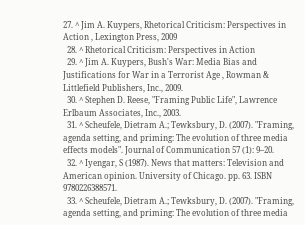27. ^ Jim A. Kuypers, Rhetorical Criticism: Perspectives in Action , Lexington Press, 2009
  28. ^ Rhetorical Criticism: Perspectives in Action
  29. ^ Jim A. Kuypers, Bush's War: Media Bias and Justifications for War in a Terrorist Age , Rowman & Littlefield Publishers, Inc., 2009.
  30. ^ Stephen D. Reese, "Framing Public Life", Lawrence Erlbaum Associates, Inc., 2003.
  31. ^ Scheufele, Dietram A.; Tewksbury, D. (2007). "Framing, agenda setting, and priming: The evolution of three media effects models". Journal of Communication 57 (1): 9–20.
  32. ^ Iyengar, S (1987). News that matters: Television and American opinion. University of Chicago. pp. 63. ISBN 9780226388571.
  33. ^ Scheufele, Dietram A.; Tewksbury, D. (2007). "Framing, agenda setting, and priming: The evolution of three media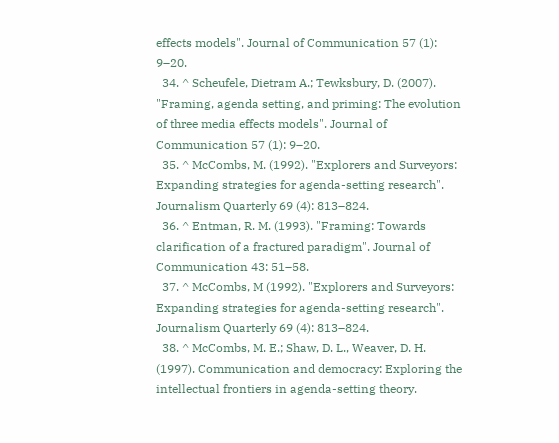effects models". Journal of Communication 57 (1): 9–20.
  34. ^ Scheufele, Dietram A.; Tewksbury, D. (2007). "Framing, agenda setting, and priming: The evolution of three media effects models". Journal of Communication 57 (1): 9–20.
  35. ^ McCombs, M. (1992). "Explorers and Surveyors: Expanding strategies for agenda-setting research". Journalism Quarterly 69 (4): 813–824.
  36. ^ Entman, R. M. (1993). "Framing: Towards clarification of a fractured paradigm". Journal of Communication 43: 51–58.
  37. ^ McCombs, M (1992). "Explorers and Surveyors: Expanding strategies for agenda-setting research". Journalism Quarterly 69 (4): 813–824.
  38. ^ McCombs, M. E.; Shaw, D. L., Weaver, D. H. (1997). Communication and democracy: Exploring the intellectual frontiers in agenda-setting theory.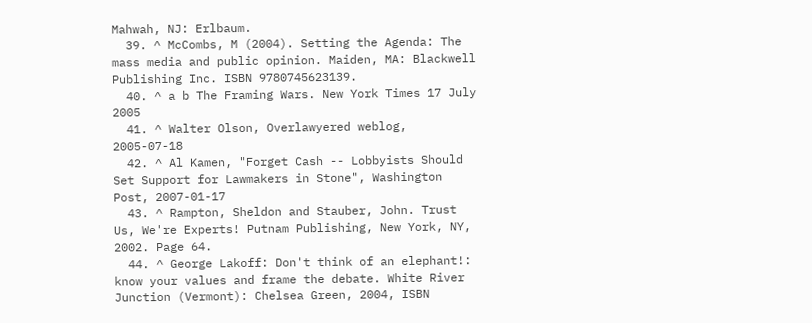Mahwah, NJ: Erlbaum.
  39. ^ McCombs, M (2004). Setting the Agenda: The mass media and public opinion. Maiden, MA: Blackwell Publishing Inc. ISBN 9780745623139.
  40. ^ a b The Framing Wars. New York Times 17 July 2005
  41. ^ Walter Olson, Overlawyered weblog, 2005-07-18
  42. ^ Al Kamen, "Forget Cash -- Lobbyists Should Set Support for Lawmakers in Stone", Washington Post, 2007-01-17
  43. ^ Rampton, Sheldon and Stauber, John. Trust Us, We're Experts! Putnam Publishing, New York, NY, 2002. Page 64.
  44. ^ George Lakoff: Don't think of an elephant!: know your values and frame the debate. White River Junction (Vermont): Chelsea Green, 2004, ISBN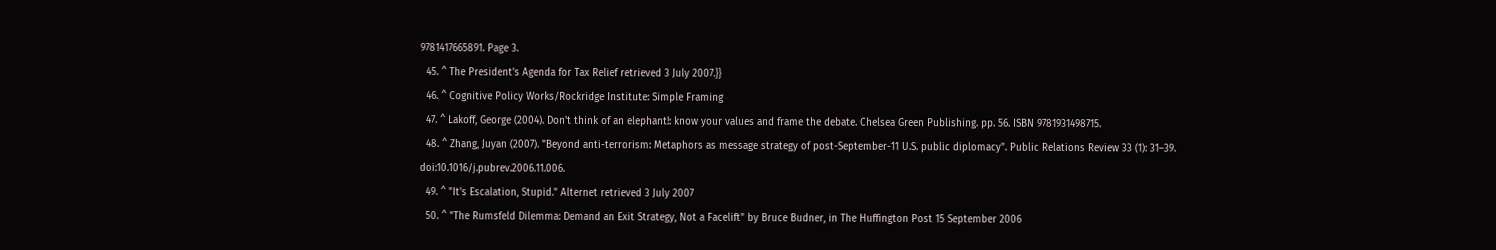9781417665891. Page 3.
  45. ^ The President's Agenda for Tax Relief retrieved 3 July 2007.}}
  46. ^ Cognitive Policy Works/Rockridge Institute: Simple Framing
  47. ^ Lakoff, George (2004). Don't think of an elephant!: know your values and frame the debate. Chelsea Green Publishing. pp. 56. ISBN 9781931498715.
  48. ^ Zhang, Juyan (2007). "Beyond anti-terrorism: Metaphors as message strategy of post-September-11 U.S. public diplomacy". Public Relations Review 33 (1): 31–39. doi:10.1016/j.pubrev.2006.11.006.
  49. ^ "It's Escalation, Stupid." Alternet retrieved 3 July 2007
  50. ^ "The Rumsfeld Dilemma: Demand an Exit Strategy, Not a Facelift" by Bruce Budner, in The Huffington Post 15 September 2006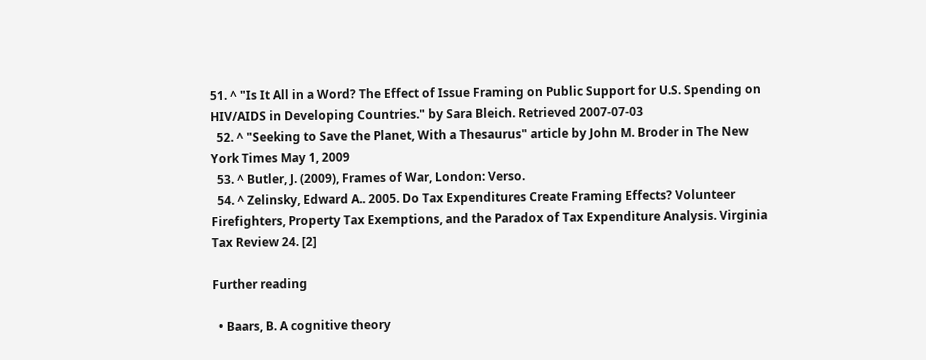51. ^ "Is It All in a Word? The Effect of Issue Framing on Public Support for U.S. Spending on HIV/AIDS in Developing Countries." by Sara Bleich. Retrieved 2007-07-03
  52. ^ "Seeking to Save the Planet, With a Thesaurus" article by John M. Broder in The New York Times May 1, 2009
  53. ^ Butler, J. (2009), Frames of War, London: Verso.
  54. ^ Zelinsky, Edward A.. 2005. Do Tax Expenditures Create Framing Effects? Volunteer Firefighters, Property Tax Exemptions, and the Paradox of Tax Expenditure Analysis. Virginia Tax Review 24. [2]

Further reading

  • Baars, B. A cognitive theory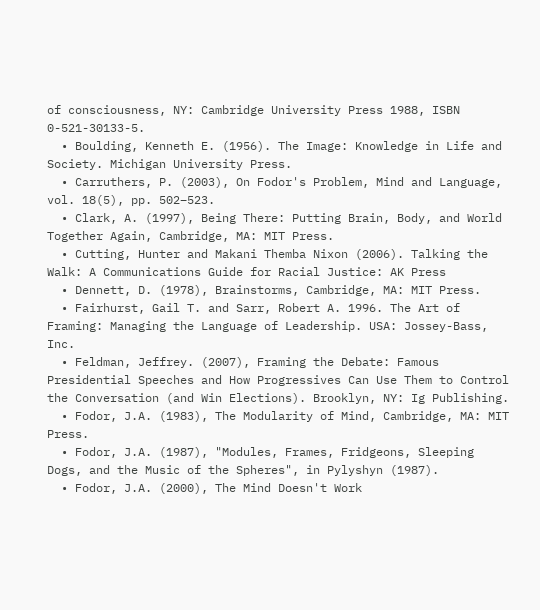of consciousness, NY: Cambridge University Press 1988, ISBN 0-521-30133-5.
  • Boulding, Kenneth E. (1956). The Image: Knowledge in Life and Society. Michigan University Press.
  • Carruthers, P. (2003), On Fodor's Problem, Mind and Language, vol. 18(5), pp. 502–523.
  • Clark, A. (1997), Being There: Putting Brain, Body, and World Together Again, Cambridge, MA: MIT Press.
  • Cutting, Hunter and Makani Themba Nixon (2006). Talking the Walk: A Communications Guide for Racial Justice: AK Press
  • Dennett, D. (1978), Brainstorms, Cambridge, MA: MIT Press.
  • Fairhurst, Gail T. and Sarr, Robert A. 1996. The Art of Framing: Managing the Language of Leadership. USA: Jossey-Bass, Inc.
  • Feldman, Jeffrey. (2007), Framing the Debate: Famous Presidential Speeches and How Progressives Can Use Them to Control the Conversation (and Win Elections). Brooklyn, NY: Ig Publishing.
  • Fodor, J.A. (1983), The Modularity of Mind, Cambridge, MA: MIT Press.
  • Fodor, J.A. (1987), "Modules, Frames, Fridgeons, Sleeping Dogs, and the Music of the Spheres", in Pylyshyn (1987).
  • Fodor, J.A. (2000), The Mind Doesn't Work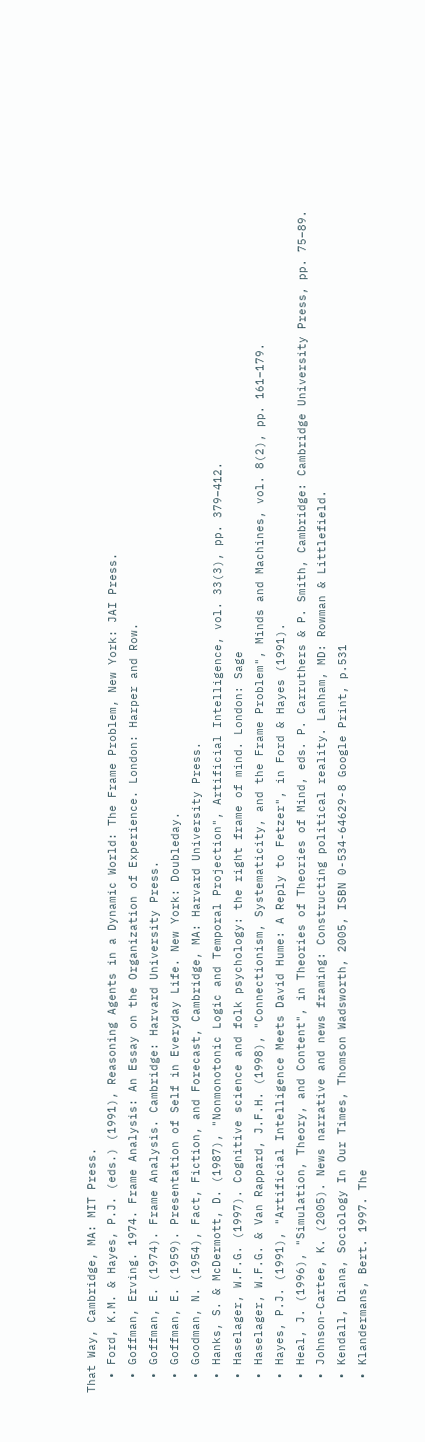That Way, Cambridge, MA: MIT Press.
  • Ford, K.M. & Hayes, P.J. (eds.) (1991), Reasoning Agents in a Dynamic World: The Frame Problem, New York: JAI Press.
  • Goffman, Erving. 1974. Frame Analysis: An Essay on the Organization of Experience. London: Harper and Row.
  • Goffman, E. (1974). Frame Analysis. Cambridge: Harvard University Press.
  • Goffman, E. (1959). Presentation of Self in Everyday Life. New York: Doubleday.
  • Goodman, N. (1954), Fact, Fiction, and Forecast, Cambridge, MA: Harvard University Press.
  • Hanks, S. & McDermott, D. (1987), "Nonmonotonic Logic and Temporal Projection", Artificial Intelligence, vol. 33(3), pp. 379–412.
  • Haselager, W.F.G. (1997). Cognitive science and folk psychology: the right frame of mind. London: Sage
  • Haselager, W.F.G. & Van Rappard, J.F.H. (1998), "Connectionism, Systematicity, and the Frame Problem", Minds and Machines, vol. 8(2), pp. 161–179.
  • Hayes, P.J. (1991), "Artificial Intelligence Meets David Hume: A Reply to Fetzer", in Ford & Hayes (1991).
  • Heal, J. (1996), "Simulation, Theory, and Content", in Theories of Theories of Mind, eds. P. Carruthers & P. Smith, Cambridge: Cambridge University Press, pp. 75–89.
  • Johnson-Cartee, K. (2005). News narrative and news framing: Constructing political reality. Lanham, MD: Rowman & Littlefield.
  • Kendall, Diana, Sociology In Our Times, Thomson Wadsworth, 2005, ISBN 0-534-64629-8 Google Print, p.531
  • Klandermans, Bert. 1997. The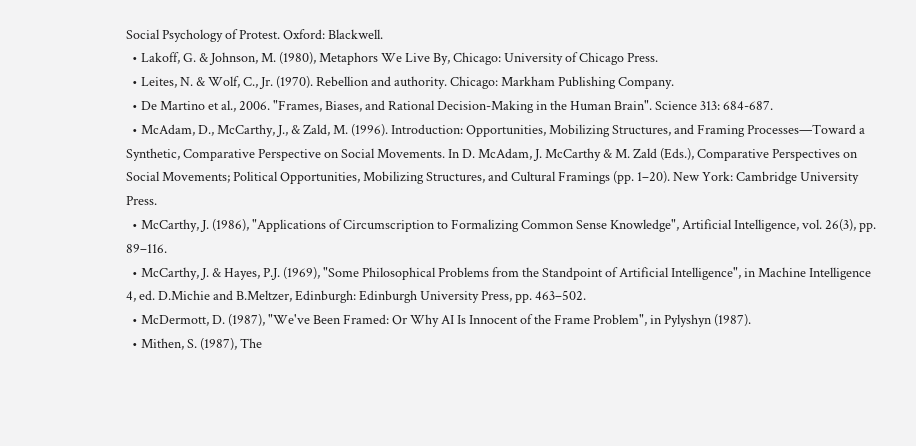Social Psychology of Protest. Oxford: Blackwell.
  • Lakoff, G. & Johnson, M. (1980), Metaphors We Live By, Chicago: University of Chicago Press.
  • Leites, N. & Wolf, C., Jr. (1970). Rebellion and authority. Chicago: Markham Publishing Company.
  • De Martino et al., 2006. "Frames, Biases, and Rational Decision-Making in the Human Brain". Science 313: 684-687.
  • McAdam, D., McCarthy, J., & Zald, M. (1996). Introduction: Opportunities, Mobilizing Structures, and Framing Processes—Toward a Synthetic, Comparative Perspective on Social Movements. In D. McAdam, J. McCarthy & M. Zald (Eds.), Comparative Perspectives on Social Movements; Political Opportunities, Mobilizing Structures, and Cultural Framings (pp. 1–20). New York: Cambridge University Press.
  • McCarthy, J. (1986), "Applications of Circumscription to Formalizing Common Sense Knowledge", Artificial Intelligence, vol. 26(3), pp. 89–116.
  • McCarthy, J. & Hayes, P.J. (1969), "Some Philosophical Problems from the Standpoint of Artificial Intelligence", in Machine Intelligence 4, ed. D.Michie and B.Meltzer, Edinburgh: Edinburgh University Press, pp. 463–502.
  • McDermott, D. (1987), "We've Been Framed: Or Why AI Is Innocent of the Frame Problem", in Pylyshyn (1987).
  • Mithen, S. (1987), The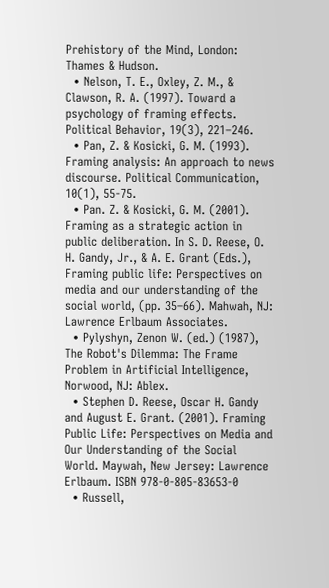Prehistory of the Mind, London: Thames & Hudson.
  • Nelson, T. E., Oxley, Z. M., & Clawson, R. A. (1997). Toward a psychology of framing effects. Political Behavior, 19(3), 221–246.
  • Pan, Z. & Kosicki, G. M. (1993). Framing analysis: An approach to news discourse. Political Communication, 10(1), 55-75.
  • Pan. Z. & Kosicki, G. M. (2001). Framing as a strategic action in public deliberation. In S. D. Reese, O. H. Gandy, Jr., & A. E. Grant (Eds.), Framing public life: Perspectives on media and our understanding of the social world, (pp. 35–66). Mahwah, NJ: Lawrence Erlbaum Associates.
  • Pylyshyn, Zenon W. (ed.) (1987), The Robot's Dilemma: The Frame Problem in Artificial Intelligence, Norwood, NJ: Ablex.
  • Stephen D. Reese, Oscar H. Gandy and August E. Grant. (2001). Framing Public Life: Perspectives on Media and Our Understanding of the Social World. Maywah, New Jersey: Lawrence Erlbaum. ISBN 978-0-805-83653-0
  • Russell,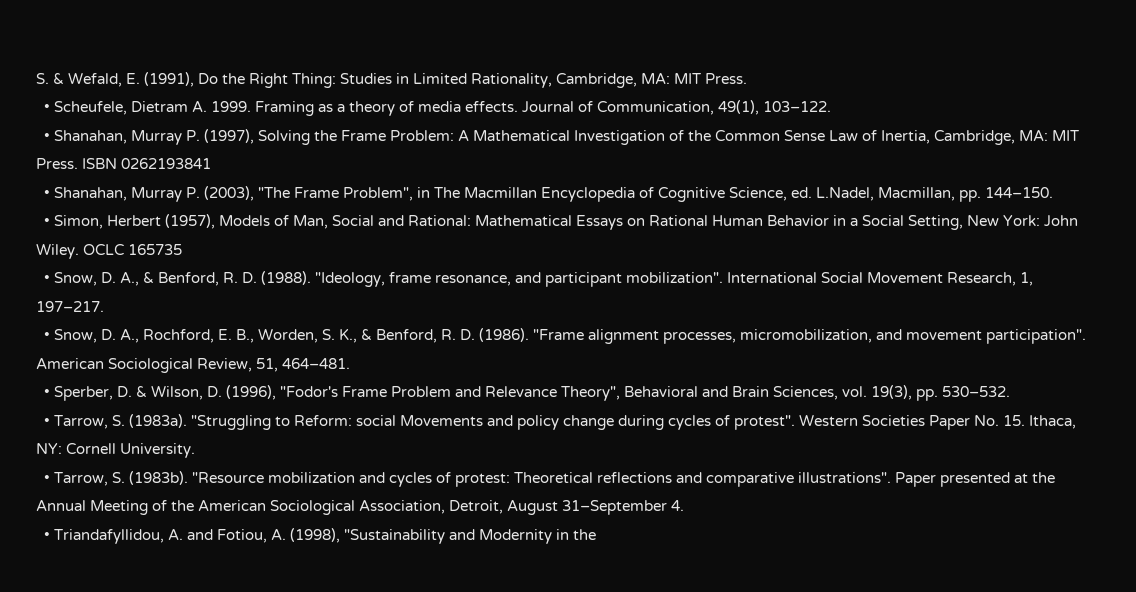S. & Wefald, E. (1991), Do the Right Thing: Studies in Limited Rationality, Cambridge, MA: MIT Press.
  • Scheufele, Dietram A. 1999. Framing as a theory of media effects. Journal of Communication, 49(1), 103–122.
  • Shanahan, Murray P. (1997), Solving the Frame Problem: A Mathematical Investigation of the Common Sense Law of Inertia, Cambridge, MA: MIT Press. ISBN 0262193841
  • Shanahan, Murray P. (2003), "The Frame Problem", in The Macmillan Encyclopedia of Cognitive Science, ed. L.Nadel, Macmillan, pp. 144–150.
  • Simon, Herbert (1957), Models of Man, Social and Rational: Mathematical Essays on Rational Human Behavior in a Social Setting, New York: John Wiley. OCLC 165735
  • Snow, D. A., & Benford, R. D. (1988). "Ideology, frame resonance, and participant mobilization". International Social Movement Research, 1, 197–217.
  • Snow, D. A., Rochford, E. B., Worden, S. K., & Benford, R. D. (1986). "Frame alignment processes, micromobilization, and movement participation". American Sociological Review, 51, 464–481.
  • Sperber, D. & Wilson, D. (1996), "Fodor's Frame Problem and Relevance Theory", Behavioral and Brain Sciences, vol. 19(3), pp. 530–532.
  • Tarrow, S. (1983a). "Struggling to Reform: social Movements and policy change during cycles of protest". Western Societies Paper No. 15. Ithaca, NY: Cornell University.
  • Tarrow, S. (1983b). "Resource mobilization and cycles of protest: Theoretical reflections and comparative illustrations". Paper presented at the Annual Meeting of the American Sociological Association, Detroit, August 31–September 4.
  • Triandafyllidou, A. and Fotiou, A. (1998), "Sustainability and Modernity in the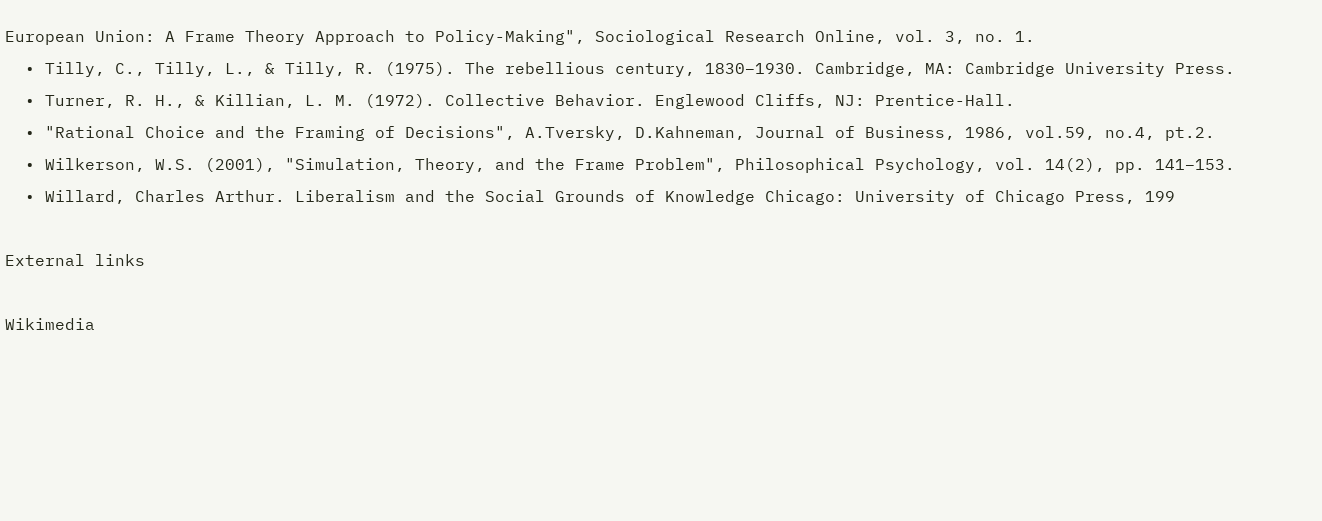European Union: A Frame Theory Approach to Policy-Making", Sociological Research Online, vol. 3, no. 1.
  • Tilly, C., Tilly, L., & Tilly, R. (1975). The rebellious century, 1830–1930. Cambridge, MA: Cambridge University Press.
  • Turner, R. H., & Killian, L. M. (1972). Collective Behavior. Englewood Cliffs, NJ: Prentice-Hall.
  • "Rational Choice and the Framing of Decisions", A.Tversky, D.Kahneman, Journal of Business, 1986, vol.59, no.4, pt.2.
  • Wilkerson, W.S. (2001), "Simulation, Theory, and the Frame Problem", Philosophical Psychology, vol. 14(2), pp. 141–153.
  • Willard, Charles Arthur. Liberalism and the Social Grounds of Knowledge Chicago: University of Chicago Press, 199

External links

Wikimedia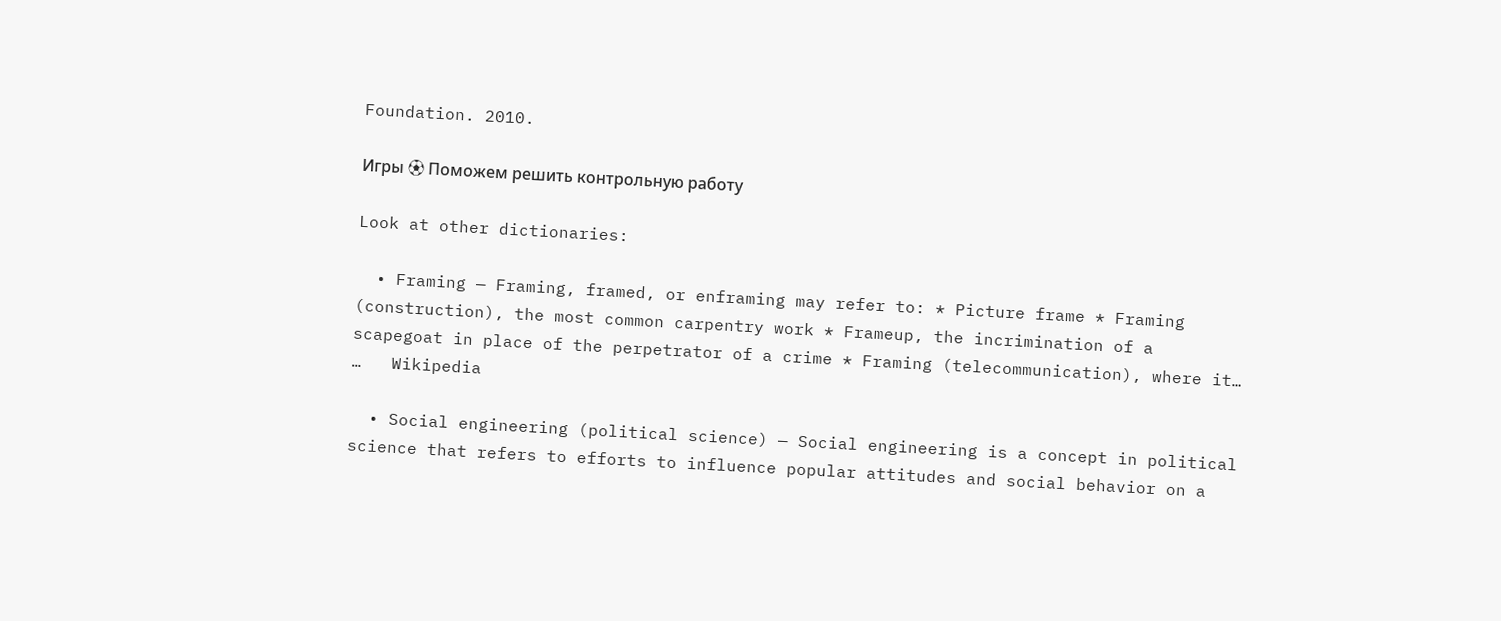Foundation. 2010.

Игры ⚽ Поможем решить контрольную работу

Look at other dictionaries:

  • Framing — Framing, framed, or enframing may refer to: * Picture frame * Framing (construction), the most common carpentry work * Frameup, the incrimination of a scapegoat in place of the perpetrator of a crime * Framing (telecommunication), where it… …   Wikipedia

  • Social engineering (political science) — Social engineering is a concept in political science that refers to efforts to influence popular attitudes and social behavior on a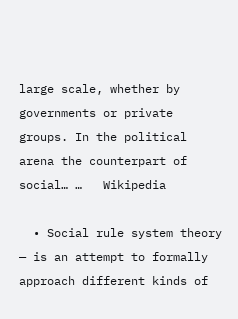large scale, whether by governments or private groups. In the political arena the counterpart of social… …   Wikipedia

  • Social rule system theory — is an attempt to formally approach different kinds of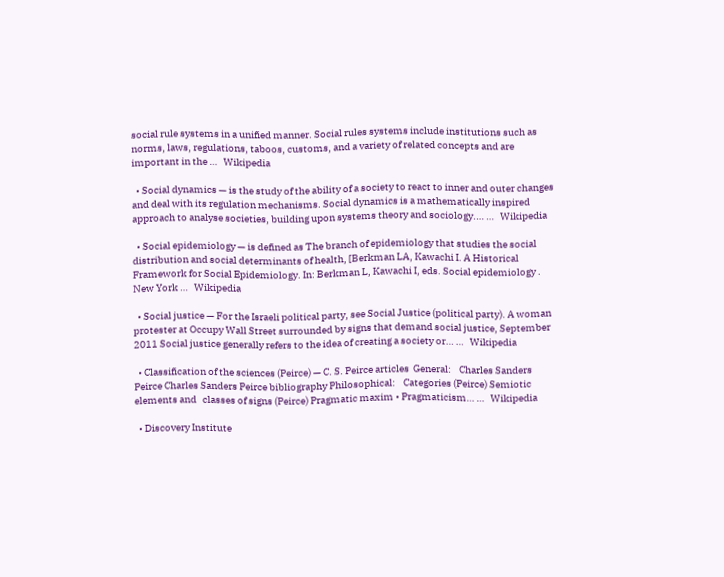social rule systems in a unified manner. Social rules systems include institutions such as norms, laws, regulations, taboos, customs, and a variety of related concepts and are important in the …   Wikipedia

  • Social dynamics — is the study of the ability of a society to react to inner and outer changes and deal with its regulation mechanisms. Social dynamics is a mathematically inspired approach to analyse societies, building upon systems theory and sociology.… …   Wikipedia

  • Social epidemiology — is defined as The branch of epidemiology that studies the social distribution and social determinants of health, [Berkman LA, Kawachi I. A Historical Framework for Social Epidemiology. In: Berkman L, Kawachi I, eds. Social epidemiology . New York …   Wikipedia

  • Social justice — For the Israeli political party, see Social Justice (political party). A woman protester at Occupy Wall Street surrounded by signs that demand social justice, September 2011 Social justice generally refers to the idea of creating a society or… …   Wikipedia

  • Classification of the sciences (Peirce) — C. S. Peirce articles  General:    Charles Sanders Peirce Charles Sanders Peirce bibliography Philosophical:    Categories (Peirce) Semiotic elements and   classes of signs (Peirce) Pragmatic maxim • Pragmaticism… …   Wikipedia

  • Discovery Institute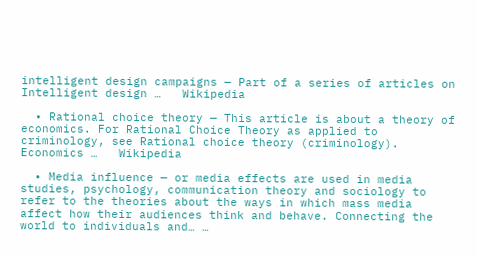intelligent design campaigns — Part of a series of articles on Intelligent design …   Wikipedia

  • Rational choice theory — This article is about a theory of economics. For Rational Choice Theory as applied to criminology, see Rational choice theory (criminology). Economics …   Wikipedia

  • Media influence — or media effects are used in media studies, psychology, communication theory and sociology to refer to the theories about the ways in which mass media affect how their audiences think and behave. Connecting the world to individuals and… …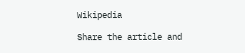Wikipedia

Share the article and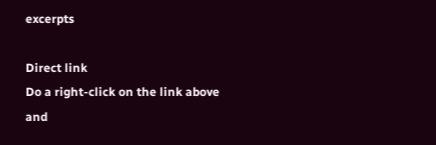excerpts

Direct link
Do a right-click on the link above
and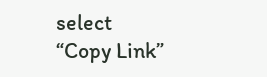select “Copy Link”